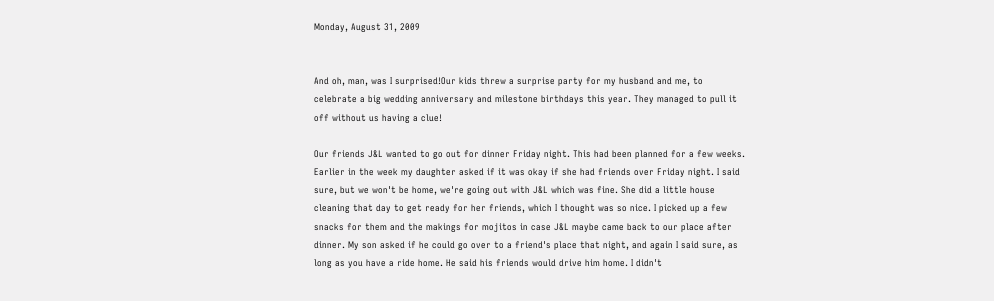Monday, August 31, 2009


And oh, man, was I surprised!Our kids threw a surprise party for my husband and me, to celebrate a big wedding anniversary and milestone birthdays this year. They managed to pull it off without us having a clue!

Our friends J&L wanted to go out for dinner Friday night. This had been planned for a few weeks. Earlier in the week my daughter asked if it was okay if she had friends over Friday night. I said sure, but we won't be home, we're going out with J&L which was fine. She did a little house cleaning that day to get ready for her friends, which I thought was so nice. I picked up a few snacks for them and the makings for mojitos in case J&L maybe came back to our place after dinner. My son asked if he could go over to a friend's place that night, and again I said sure, as long as you have a ride home. He said his friends would drive him home. I didn't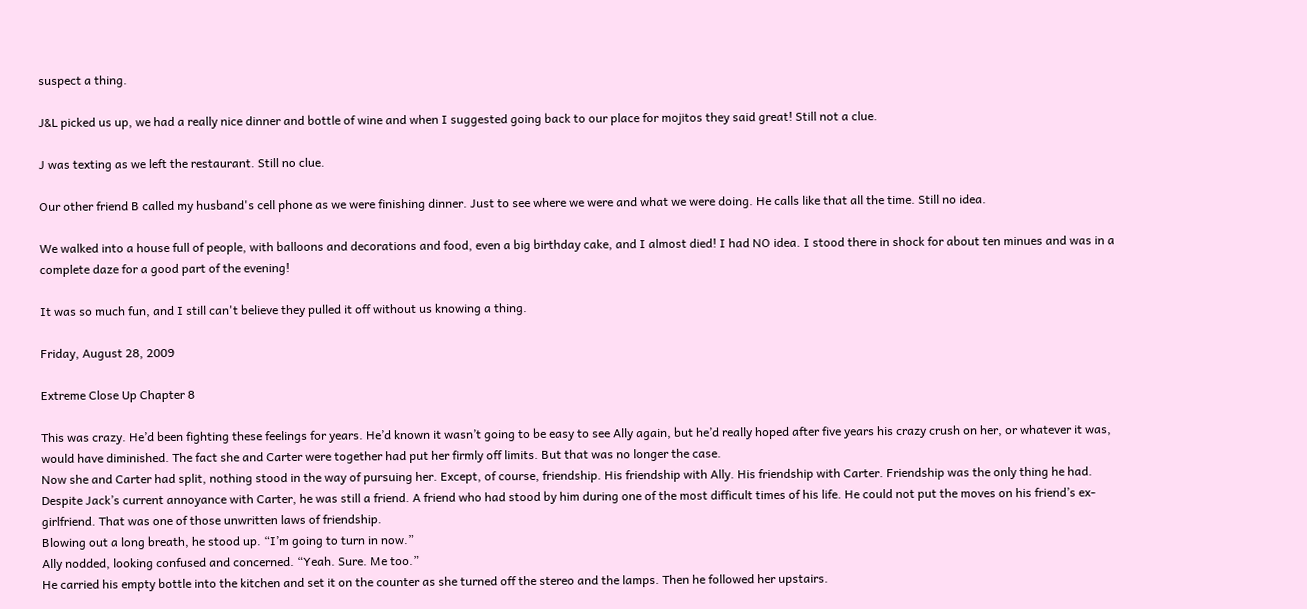suspect a thing.

J&L picked us up, we had a really nice dinner and bottle of wine and when I suggested going back to our place for mojitos they said great! Still not a clue.

J was texting as we left the restaurant. Still no clue.

Our other friend B called my husband's cell phone as we were finishing dinner. Just to see where we were and what we were doing. He calls like that all the time. Still no idea.

We walked into a house full of people, with balloons and decorations and food, even a big birthday cake, and I almost died! I had NO idea. I stood there in shock for about ten minues and was in a complete daze for a good part of the evening!

It was so much fun, and I still can't believe they pulled it off without us knowing a thing.

Friday, August 28, 2009

Extreme Close Up Chapter 8

This was crazy. He’d been fighting these feelings for years. He’d known it wasn’t going to be easy to see Ally again, but he’d really hoped after five years his crazy crush on her, or whatever it was, would have diminished. The fact she and Carter were together had put her firmly off limits. But that was no longer the case.
Now she and Carter had split, nothing stood in the way of pursuing her. Except, of course, friendship. His friendship with Ally. His friendship with Carter. Friendship was the only thing he had.
Despite Jack’s current annoyance with Carter, he was still a friend. A friend who had stood by him during one of the most difficult times of his life. He could not put the moves on his friend’s ex-girlfriend. That was one of those unwritten laws of friendship.
Blowing out a long breath, he stood up. “I’m going to turn in now.”
Ally nodded, looking confused and concerned. “Yeah. Sure. Me too.”
He carried his empty bottle into the kitchen and set it on the counter as she turned off the stereo and the lamps. Then he followed her upstairs.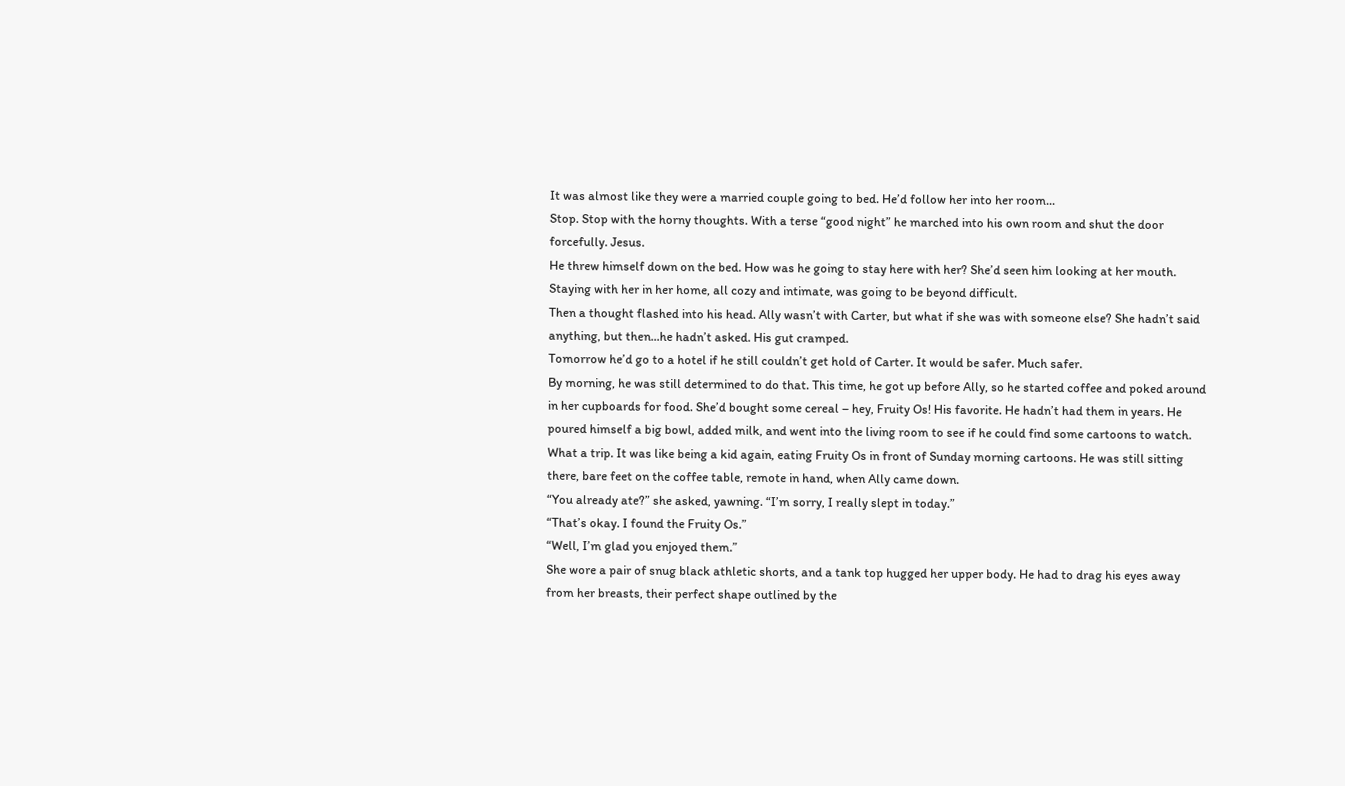It was almost like they were a married couple going to bed. He’d follow her into her room...
Stop. Stop with the horny thoughts. With a terse “good night” he marched into his own room and shut the door forcefully. Jesus.
He threw himself down on the bed. How was he going to stay here with her? She’d seen him looking at her mouth. Staying with her in her home, all cozy and intimate, was going to be beyond difficult.
Then a thought flashed into his head. Ally wasn’t with Carter, but what if she was with someone else? She hadn’t said anything, but then...he hadn’t asked. His gut cramped.
Tomorrow he’d go to a hotel if he still couldn’t get hold of Carter. It would be safer. Much safer.
By morning, he was still determined to do that. This time, he got up before Ally, so he started coffee and poked around in her cupboards for food. She’d bought some cereal – hey, Fruity Os! His favorite. He hadn’t had them in years. He poured himself a big bowl, added milk, and went into the living room to see if he could find some cartoons to watch.
What a trip. It was like being a kid again, eating Fruity Os in front of Sunday morning cartoons. He was still sitting there, bare feet on the coffee table, remote in hand, when Ally came down.
“You already ate?” she asked, yawning. “I’m sorry, I really slept in today.”
“That’s okay. I found the Fruity Os.”
“Well, I’m glad you enjoyed them.”
She wore a pair of snug black athletic shorts, and a tank top hugged her upper body. He had to drag his eyes away from her breasts, their perfect shape outlined by the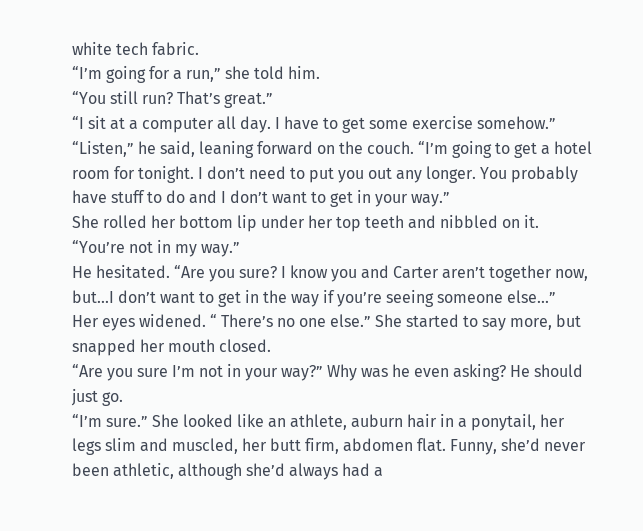white tech fabric.
“I’m going for a run,” she told him.
“You still run? That’s great.”
“I sit at a computer all day. I have to get some exercise somehow.”
“Listen,” he said, leaning forward on the couch. “I’m going to get a hotel room for tonight. I don’t need to put you out any longer. You probably have stuff to do and I don’t want to get in your way.”
She rolled her bottom lip under her top teeth and nibbled on it. “You’re not in my way.”
He hesitated. “Are you sure? I know you and Carter aren’t together now, but...I don’t want to get in the way if you’re seeing someone else...”
Her eyes widened. “ There’s no one else.” She started to say more, but snapped her mouth closed.
“Are you sure I’m not in your way?” Why was he even asking? He should just go.
“I’m sure.” She looked like an athlete, auburn hair in a ponytail, her legs slim and muscled, her butt firm, abdomen flat. Funny, she’d never been athletic, although she’d always had a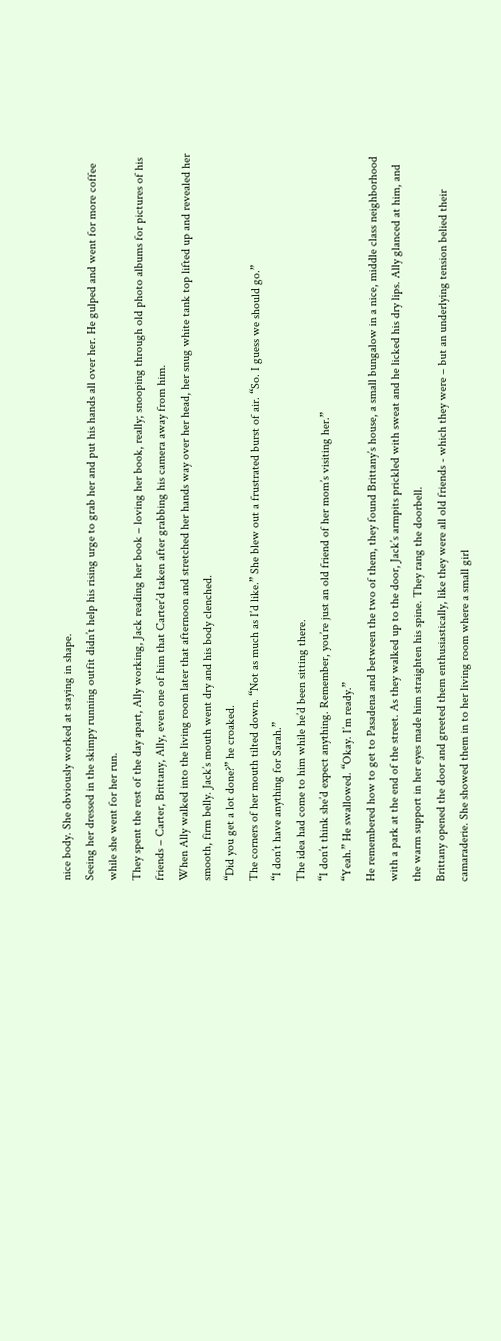nice body. She obviously worked at staying in shape.
Seeing her dressed in the skimpy running outfit didn’t help his rising urge to grab her and put his hands all over her. He gulped and went for more coffee while she went for her run.
They spent the rest of the day apart, Ally working, Jack reading her book – loving her book, really; snooping through old photo albums for pictures of his friends – Carter, Brittany, Ally, even one of him that Carter’d taken after grabbing his camera away from him.
When Ally walked into the living room later that afternoon and stretched her hands way over her head, her snug white tank top lifted up and revealed her smooth, firm belly. Jack’s mouth went dry and his body clenched.
“Did you get a lot done?” he croaked.
The corners of her mouth tilted down. “Not as much as I’d like.” She blew out a frustrated burst of air. “So. I guess we should go.”
“I don’t have anything for Sarah.”
The idea had come to him while he’d been sitting there.
“I don’t think she’d expect anything. Remember, you’re just an old friend of her mom’s visiting her.”
“Yeah.” He swallowed. “Okay. I’m ready.”
He remembered how to get to Pasadena and between the two of them, they found Brittany’s house, a small bungalow in a nice, middle class neighborhood with a park at the end of the street. As they walked up to the door, Jack’s armpits prickled with sweat and he licked his dry lips. Ally glanced at him, and the warm support in her eyes made him straighten his spine. They rang the doorbell.
Brittany opened the door and greeted them enthusiastically, like they were all old friends - which they were – but an underlying tension belied their camaraderie. She showed them in to her living room where a small girl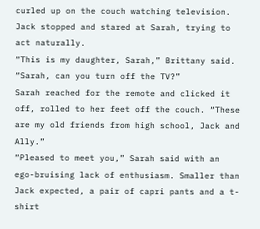curled up on the couch watching television.
Jack stopped and stared at Sarah, trying to act naturally.
“This is my daughter, Sarah,” Brittany said. “Sarah, can you turn off the TV?”
Sarah reached for the remote and clicked it off, rolled to her feet off the couch. “These are my old friends from high school, Jack and Ally.”
“Pleased to meet you,” Sarah said with an ego-bruising lack of enthusiasm. Smaller than Jack expected, a pair of capri pants and a t-shirt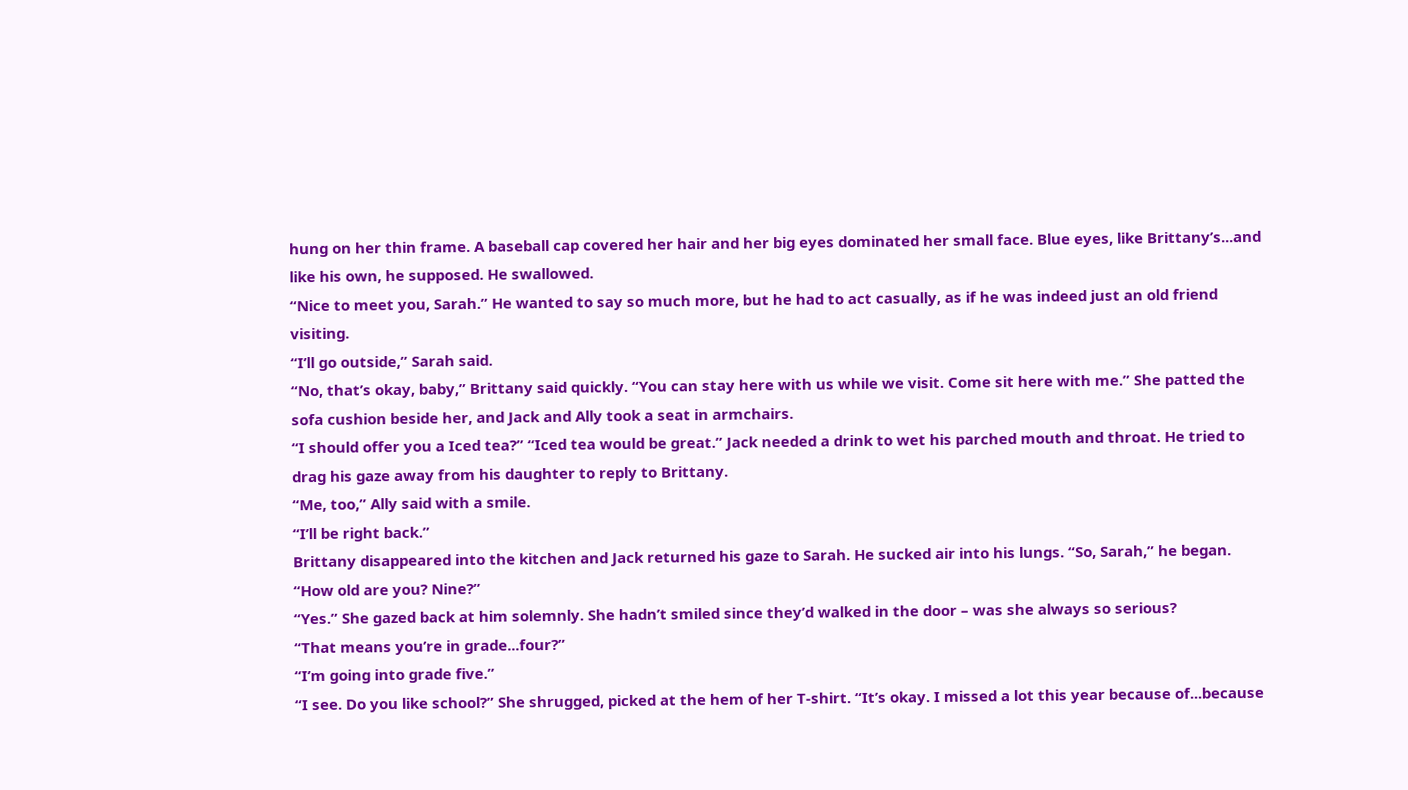hung on her thin frame. A baseball cap covered her hair and her big eyes dominated her small face. Blue eyes, like Brittany’s...and like his own, he supposed. He swallowed.
“Nice to meet you, Sarah.” He wanted to say so much more, but he had to act casually, as if he was indeed just an old friend visiting.
“I’ll go outside,” Sarah said.
“No, that’s okay, baby,” Brittany said quickly. “You can stay here with us while we visit. Come sit here with me.” She patted the sofa cushion beside her, and Jack and Ally took a seat in armchairs.
“I should offer you a Iced tea?” “Iced tea would be great.” Jack needed a drink to wet his parched mouth and throat. He tried to drag his gaze away from his daughter to reply to Brittany.
“Me, too,” Ally said with a smile.
“I’ll be right back.”
Brittany disappeared into the kitchen and Jack returned his gaze to Sarah. He sucked air into his lungs. “So, Sarah,” he began. “How old are you? Nine?”
“Yes.” She gazed back at him solemnly. She hadn’t smiled since they’d walked in the door – was she always so serious?
“That means you’re in grade...four?”
“I’m going into grade five.”
“I see. Do you like school?” She shrugged, picked at the hem of her T-shirt. “It’s okay. I missed a lot this year because of...because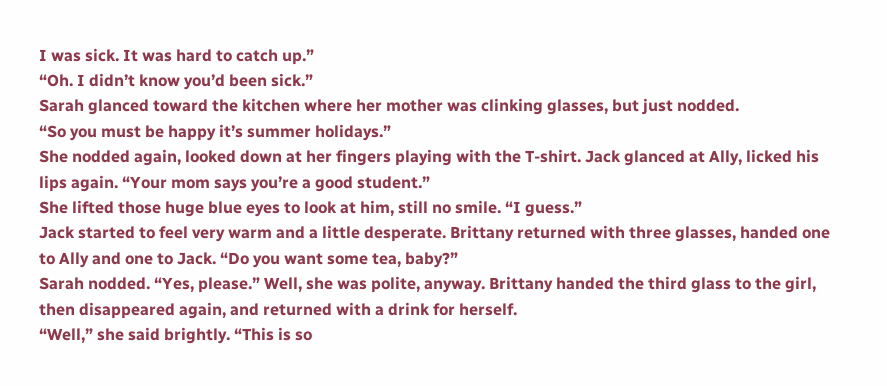I was sick. It was hard to catch up.”
“Oh. I didn’t know you’d been sick.”
Sarah glanced toward the kitchen where her mother was clinking glasses, but just nodded.
“So you must be happy it’s summer holidays.”
She nodded again, looked down at her fingers playing with the T-shirt. Jack glanced at Ally, licked his lips again. “Your mom says you’re a good student.”
She lifted those huge blue eyes to look at him, still no smile. “I guess.”
Jack started to feel very warm and a little desperate. Brittany returned with three glasses, handed one to Ally and one to Jack. “Do you want some tea, baby?”
Sarah nodded. “Yes, please.” Well, she was polite, anyway. Brittany handed the third glass to the girl, then disappeared again, and returned with a drink for herself.
“Well,” she said brightly. “This is so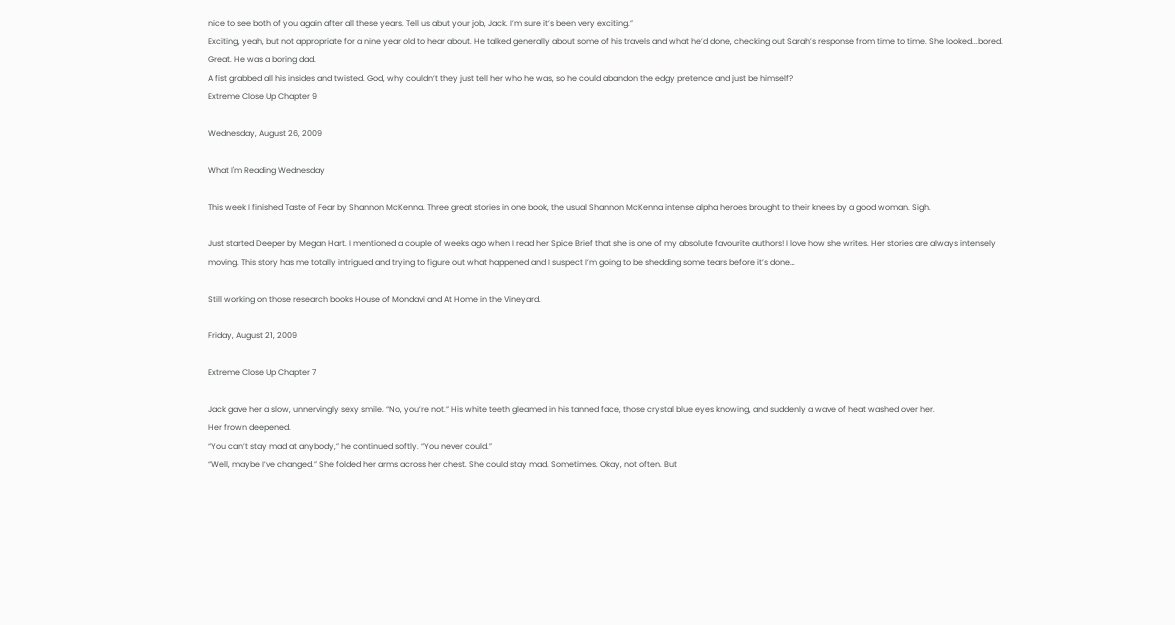nice to see both of you again after all these years. Tell us abut your job, Jack. I’m sure it’s been very exciting.”
Exciting, yeah, but not appropriate for a nine year old to hear about. He talked generally about some of his travels and what he’d done, checking out Sarah’s response from time to time. She looked...bored. Great. He was a boring dad.
A fist grabbed all his insides and twisted. God, why couldn’t they just tell her who he was, so he could abandon the edgy pretence and just be himself?
Extreme Close Up Chapter 9

Wednesday, August 26, 2009

What I'm Reading Wednesday

This week I finished Taste of Fear by Shannon McKenna. Three great stories in one book, the usual Shannon McKenna intense alpha heroes brought to their knees by a good woman. Sigh.

Just started Deeper by Megan Hart. I mentioned a couple of weeks ago when I read her Spice Brief that she is one of my absolute favourite authors! I love how she writes. Her stories are always intensely moving. This story has me totally intrigued and trying to figure out what happened and I suspect I’m going to be shedding some tears before it’s done…

Still working on those research books House of Mondavi and At Home in the Vineyard.

Friday, August 21, 2009

Extreme Close Up Chapter 7

Jack gave her a slow, unnervingly sexy smile. “No, you’re not.” His white teeth gleamed in his tanned face, those crystal blue eyes knowing, and suddenly a wave of heat washed over her.
Her frown deepened.
“You can’t stay mad at anybody,” he continued softly. “You never could.”
“Well, maybe I’ve changed.” She folded her arms across her chest. She could stay mad. Sometimes. Okay, not often. But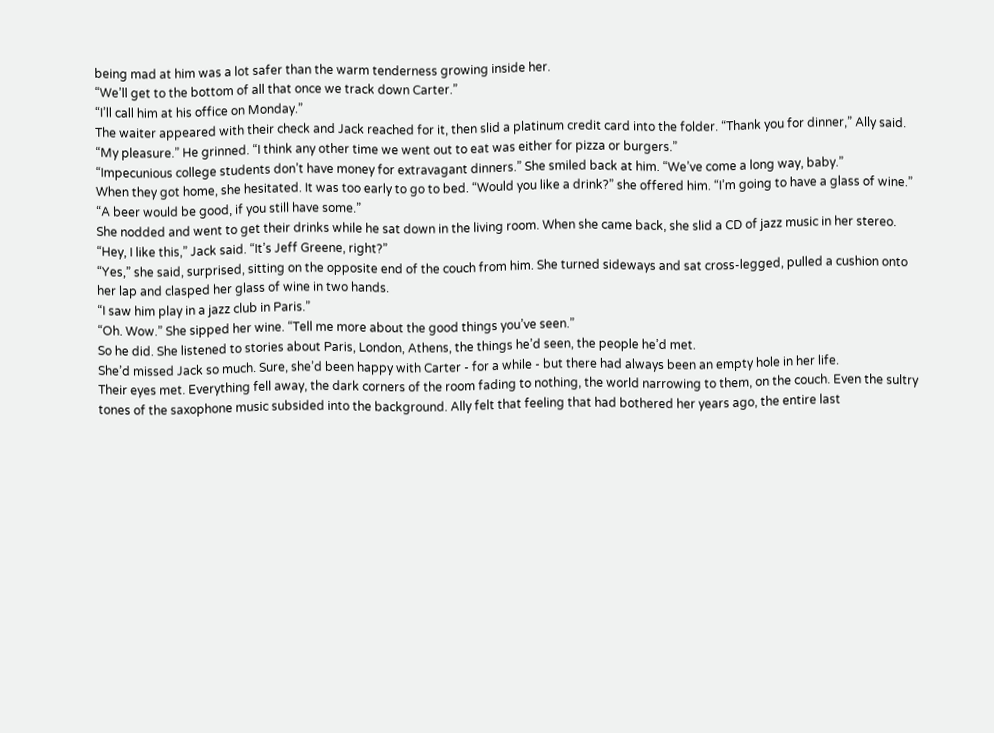being mad at him was a lot safer than the warm tenderness growing inside her.
“We’ll get to the bottom of all that once we track down Carter.”
“I’ll call him at his office on Monday.”
The waiter appeared with their check and Jack reached for it, then slid a platinum credit card into the folder. “Thank you for dinner,” Ally said.
“My pleasure.” He grinned. “I think any other time we went out to eat was either for pizza or burgers.”
“Impecunious college students don’t have money for extravagant dinners.” She smiled back at him. “We’ve come a long way, baby.”
When they got home, she hesitated. It was too early to go to bed. “Would you like a drink?” she offered him. “I’m going to have a glass of wine.”
“A beer would be good, if you still have some.”
She nodded and went to get their drinks while he sat down in the living room. When she came back, she slid a CD of jazz music in her stereo.
“Hey, I like this,” Jack said. “It’s Jeff Greene, right?”
“Yes,” she said, surprised, sitting on the opposite end of the couch from him. She turned sideways and sat cross-legged, pulled a cushion onto her lap and clasped her glass of wine in two hands.
“I saw him play in a jazz club in Paris.”
“Oh. Wow.” She sipped her wine. “Tell me more about the good things you’ve seen.”
So he did. She listened to stories about Paris, London, Athens, the things he’d seen, the people he’d met.
She’d missed Jack so much. Sure, she’d been happy with Carter - for a while - but there had always been an empty hole in her life.
Their eyes met. Everything fell away, the dark corners of the room fading to nothing, the world narrowing to them, on the couch. Even the sultry tones of the saxophone music subsided into the background. Ally felt that feeling that had bothered her years ago, the entire last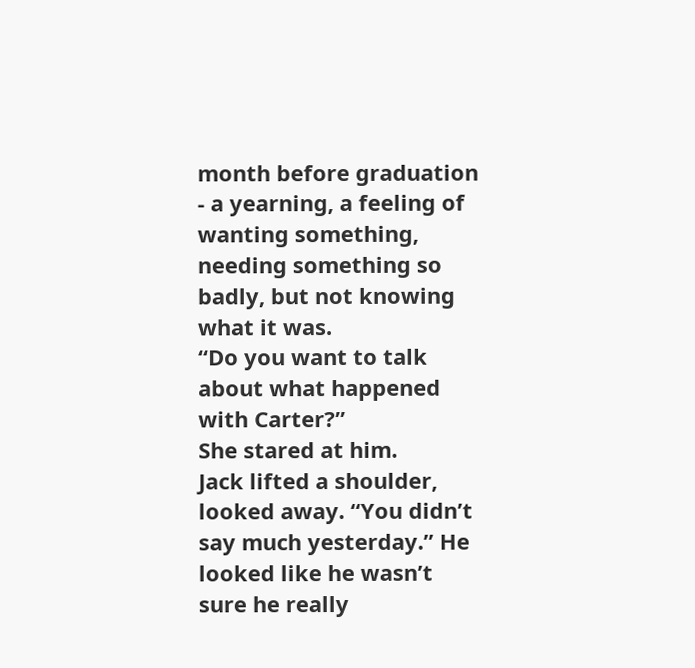month before graduation - a yearning, a feeling of wanting something, needing something so badly, but not knowing what it was.
“Do you want to talk about what happened with Carter?”
She stared at him.
Jack lifted a shoulder, looked away. “You didn’t say much yesterday.” He looked like he wasn’t sure he really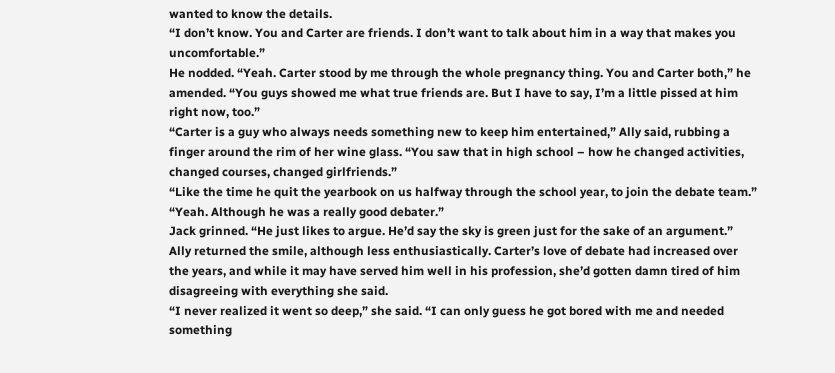wanted to know the details.
“I don’t know. You and Carter are friends. I don’t want to talk about him in a way that makes you uncomfortable.”
He nodded. “Yeah. Carter stood by me through the whole pregnancy thing. You and Carter both,” he amended. “You guys showed me what true friends are. But I have to say, I’m a little pissed at him right now, too.”
“Carter is a guy who always needs something new to keep him entertained,” Ally said, rubbing a finger around the rim of her wine glass. “You saw that in high school – how he changed activities, changed courses, changed girlfriends.”
“Like the time he quit the yearbook on us halfway through the school year, to join the debate team.”
“Yeah. Although he was a really good debater.”
Jack grinned. “He just likes to argue. He’d say the sky is green just for the sake of an argument.” Ally returned the smile, although less enthusiastically. Carter’s love of debate had increased over the years, and while it may have served him well in his profession, she’d gotten damn tired of him disagreeing with everything she said.
“I never realized it went so deep,” she said. “I can only guess he got bored with me and needed something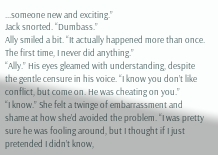...someone new and exciting.”
Jack snorted. “Dumbass.”
Ally smiled a bit. “It actually happened more than once. The first time, I never did anything.”
“Ally.” His eyes gleamed with understanding, despite the gentle censure in his voice. “I know you don’t like conflict, but come on. He was cheating on you.”
“I know.” She felt a twinge of embarrassment and shame at how she’d avoided the problem. “I was pretty sure he was fooling around, but I thought if I just pretended I didn’t know,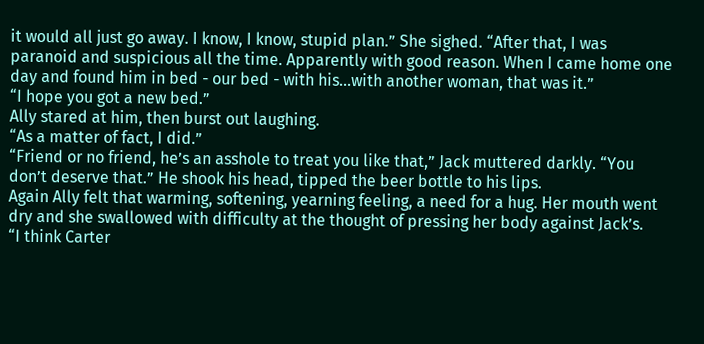it would all just go away. I know, I know, stupid plan.” She sighed. “After that, I was paranoid and suspicious all the time. Apparently with good reason. When I came home one day and found him in bed - our bed - with his...with another woman, that was it.”
“I hope you got a new bed.”
Ally stared at him, then burst out laughing.
“As a matter of fact, I did.”
“Friend or no friend, he’s an asshole to treat you like that,” Jack muttered darkly. “You don’t deserve that.” He shook his head, tipped the beer bottle to his lips.
Again Ally felt that warming, softening, yearning feeling, a need for a hug. Her mouth went dry and she swallowed with difficulty at the thought of pressing her body against Jack’s.
“I think Carter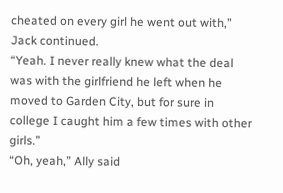cheated on every girl he went out with,” Jack continued.
“Yeah. I never really knew what the deal was with the girlfriend he left when he moved to Garden City, but for sure in college I caught him a few times with other girls.”
“Oh, yeah,” Ally said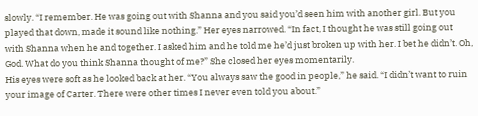slowly. “I remember. He was going out with Shanna and you said you’d seen him with another girl. But you played that down, made it sound like nothing.” Her eyes narrowed. “In fact, I thought he was still going out with Shanna when he and together. I asked him and he told me he’d just broken up with her. I bet he didn’t. Oh, God. What do you think Shanna thought of me?” She closed her eyes momentarily.
His eyes were soft as he looked back at her. “You always saw the good in people,” he said. “I didn’t want to ruin your image of Carter. There were other times I never even told you about.”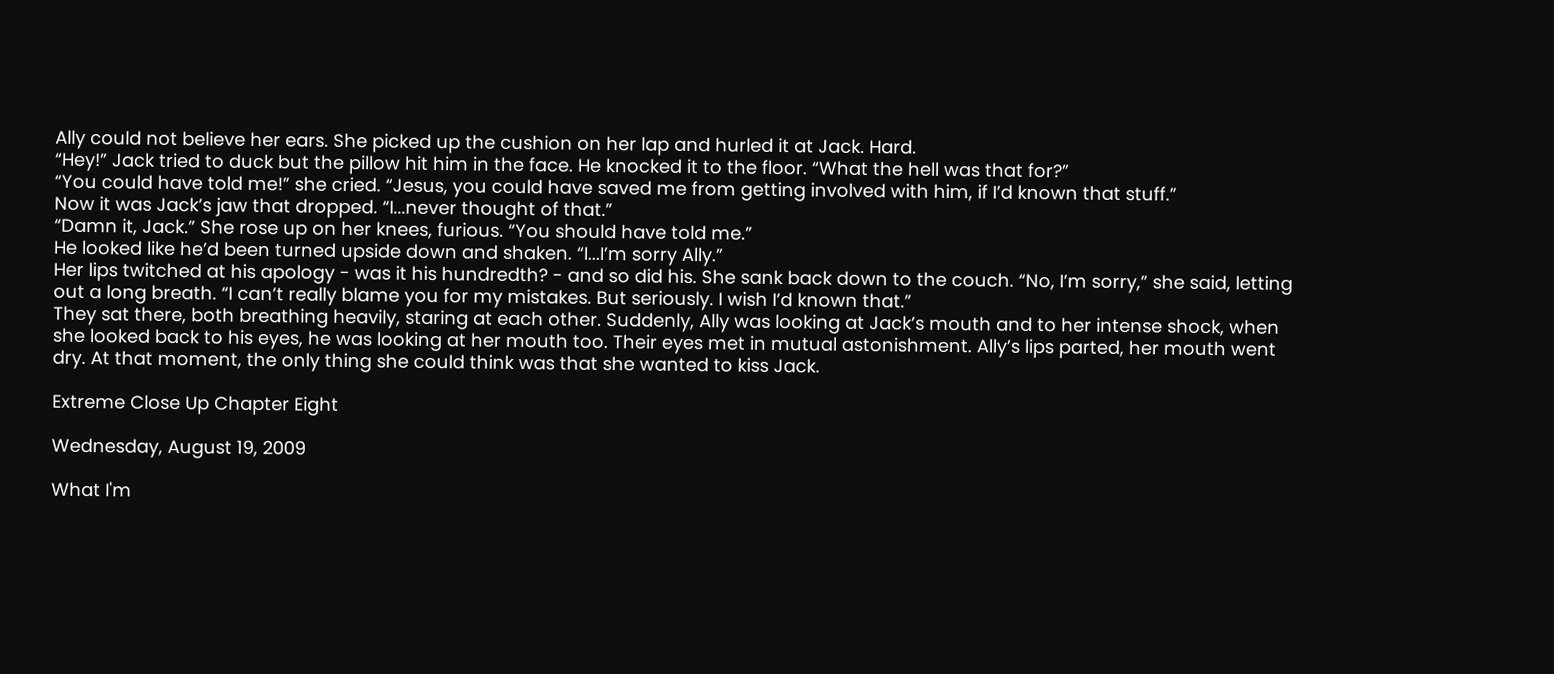Ally could not believe her ears. She picked up the cushion on her lap and hurled it at Jack. Hard.
“Hey!” Jack tried to duck but the pillow hit him in the face. He knocked it to the floor. “What the hell was that for?”
“You could have told me!” she cried. “Jesus, you could have saved me from getting involved with him, if I’d known that stuff.”
Now it was Jack’s jaw that dropped. “I...never thought of that.”
“Damn it, Jack.” She rose up on her knees, furious. “You should have told me.”
He looked like he’d been turned upside down and shaken. “I...I’m sorry Ally.”
Her lips twitched at his apology - was it his hundredth? - and so did his. She sank back down to the couch. “No, I’m sorry,” she said, letting out a long breath. “I can’t really blame you for my mistakes. But seriously. I wish I’d known that.”
They sat there, both breathing heavily, staring at each other. Suddenly, Ally was looking at Jack’s mouth and to her intense shock, when she looked back to his eyes, he was looking at her mouth too. Their eyes met in mutual astonishment. Ally’s lips parted, her mouth went dry. At that moment, the only thing she could think was that she wanted to kiss Jack.

Extreme Close Up Chapter Eight

Wednesday, August 19, 2009

What I'm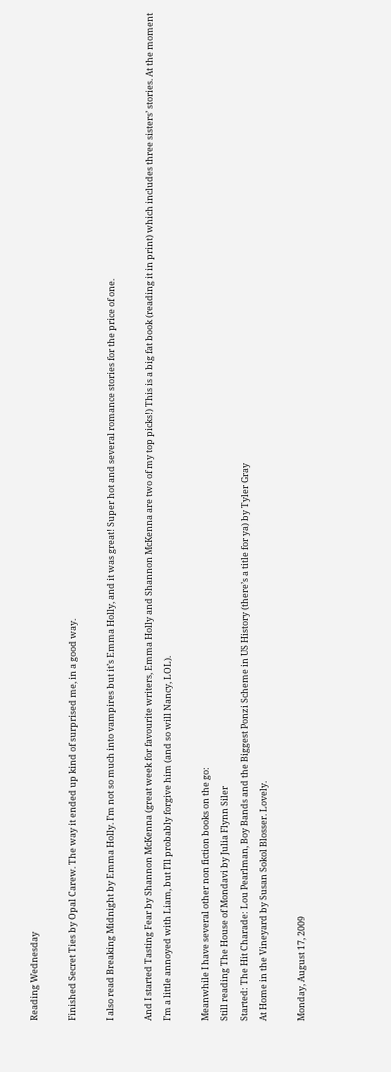Reading Wednesday

Finished Secret Ties by Opal Carew. The way it ended up kind of surprised me, in a good way.

I also read Breaking Midnight by Emma Holly. I’m not so much into vampires but it’s Emma Holly, and it was great! Super hot and several romance stories for the price of one.

And I started Tasting Fear by Shannon McKenna (great week for favourite writers, Emma Holly and Shannon McKenna are two of my top picks!) This is a big fat book (reading it in print) which includes three sisters’ stories. At the moment I’m a little annoyed with Liam, but I’ll probably forgive him (and so will Nancy, LOL).

Meanwhile I have several other non fiction books on the go:
Still reading The House of Mondavi by Julia Flynn Siler
Started: The Hit Charade: Lou Pearlman, Boy Bands and the Biggest Ponzi Scheme in US History (there’s a title for ya) by Tyler Gray
At Home in the Vineyard by Susan Sokol Blosser. Lovely.

Monday, August 17, 2009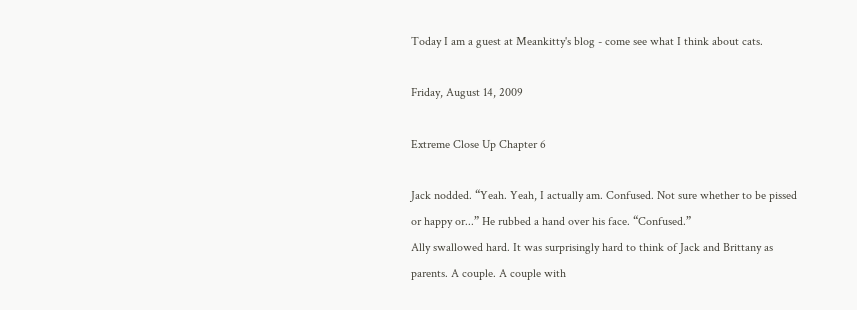Today I am a guest at Meankitty's blog - come see what I think about cats.

Friday, August 14, 2009

Extreme Close Up Chapter 6

Jack nodded. “Yeah. Yeah, I actually am. Confused. Not sure whether to be pissed or happy or...” He rubbed a hand over his face. “Confused.”
Ally swallowed hard. It was surprisingly hard to think of Jack and Brittany as parents. A couple. A couple with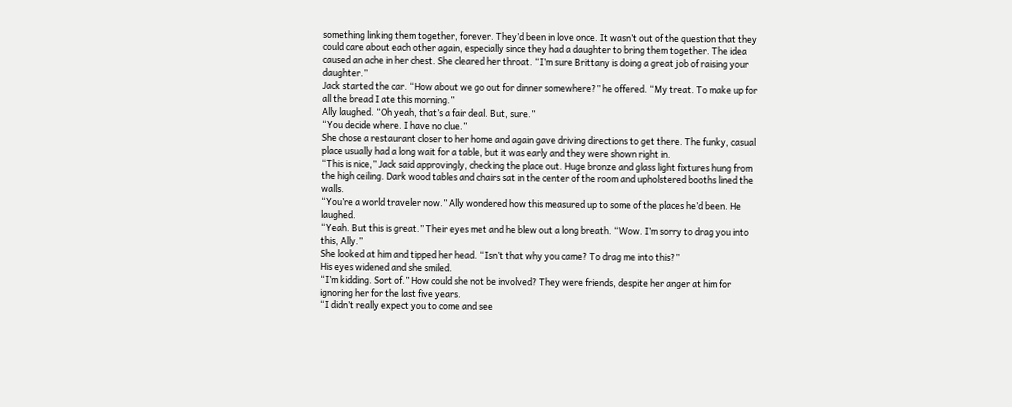something linking them together, forever. They’d been in love once. It wasn’t out of the question that they could care about each other again, especially since they had a daughter to bring them together. The idea caused an ache in her chest. She cleared her throat. “I’m sure Brittany is doing a great job of raising your daughter.”
Jack started the car. “How about we go out for dinner somewhere?” he offered. “My treat. To make up for all the bread I ate this morning.”
Ally laughed. “Oh yeah, that’s a fair deal. But, sure.”
“You decide where. I have no clue.”
She chose a restaurant closer to her home and again gave driving directions to get there. The funky, casual place usually had a long wait for a table, but it was early and they were shown right in.
“This is nice,” Jack said approvingly, checking the place out. Huge bronze and glass light fixtures hung from the high ceiling. Dark wood tables and chairs sat in the center of the room and upholstered booths lined the walls.
“You’re a world traveler now.” Ally wondered how this measured up to some of the places he’d been. He laughed.
“Yeah. But this is great.” Their eyes met and he blew out a long breath. “Wow. I’m sorry to drag you into this, Ally.”
She looked at him and tipped her head. “Isn’t that why you came? To drag me into this?”
His eyes widened and she smiled.
“I’m kidding. Sort of.” How could she not be involved? They were friends, despite her anger at him for ignoring her for the last five years.
“I didn’t really expect you to come and see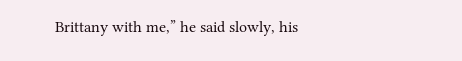Brittany with me,” he said slowly, his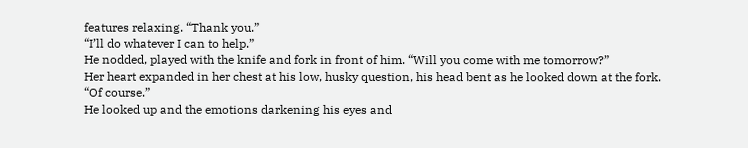features relaxing. “Thank you.”
“I’ll do whatever I can to help.”
He nodded, played with the knife and fork in front of him. “Will you come with me tomorrow?”
Her heart expanded in her chest at his low, husky question, his head bent as he looked down at the fork. “Of course.”
He looked up and the emotions darkening his eyes and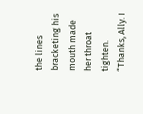the lines bracketing his mouth made her throat tighten. “Thanks, Ally. I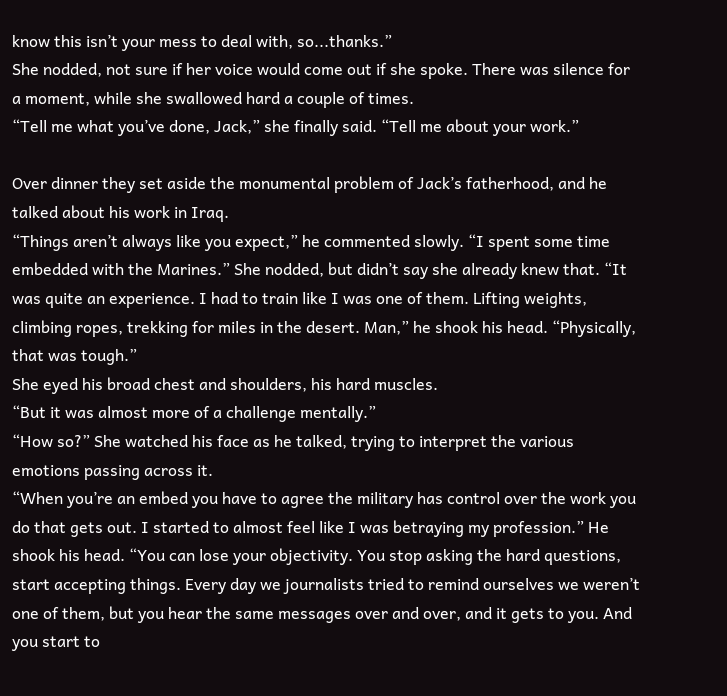know this isn’t your mess to deal with, so...thanks.”
She nodded, not sure if her voice would come out if she spoke. There was silence for a moment, while she swallowed hard a couple of times.
“Tell me what you’ve done, Jack,” she finally said. “Tell me about your work.”

Over dinner they set aside the monumental problem of Jack’s fatherhood, and he talked about his work in Iraq.
“Things aren’t always like you expect,” he commented slowly. “I spent some time embedded with the Marines.” She nodded, but didn’t say she already knew that. “It was quite an experience. I had to train like I was one of them. Lifting weights, climbing ropes, trekking for miles in the desert. Man,” he shook his head. “Physically, that was tough.”
She eyed his broad chest and shoulders, his hard muscles.
“But it was almost more of a challenge mentally.”
“How so?” She watched his face as he talked, trying to interpret the various emotions passing across it.
“When you’re an embed you have to agree the military has control over the work you do that gets out. I started to almost feel like I was betraying my profession.” He shook his head. “You can lose your objectivity. You stop asking the hard questions, start accepting things. Every day we journalists tried to remind ourselves we weren’t one of them, but you hear the same messages over and over, and it gets to you. And you start to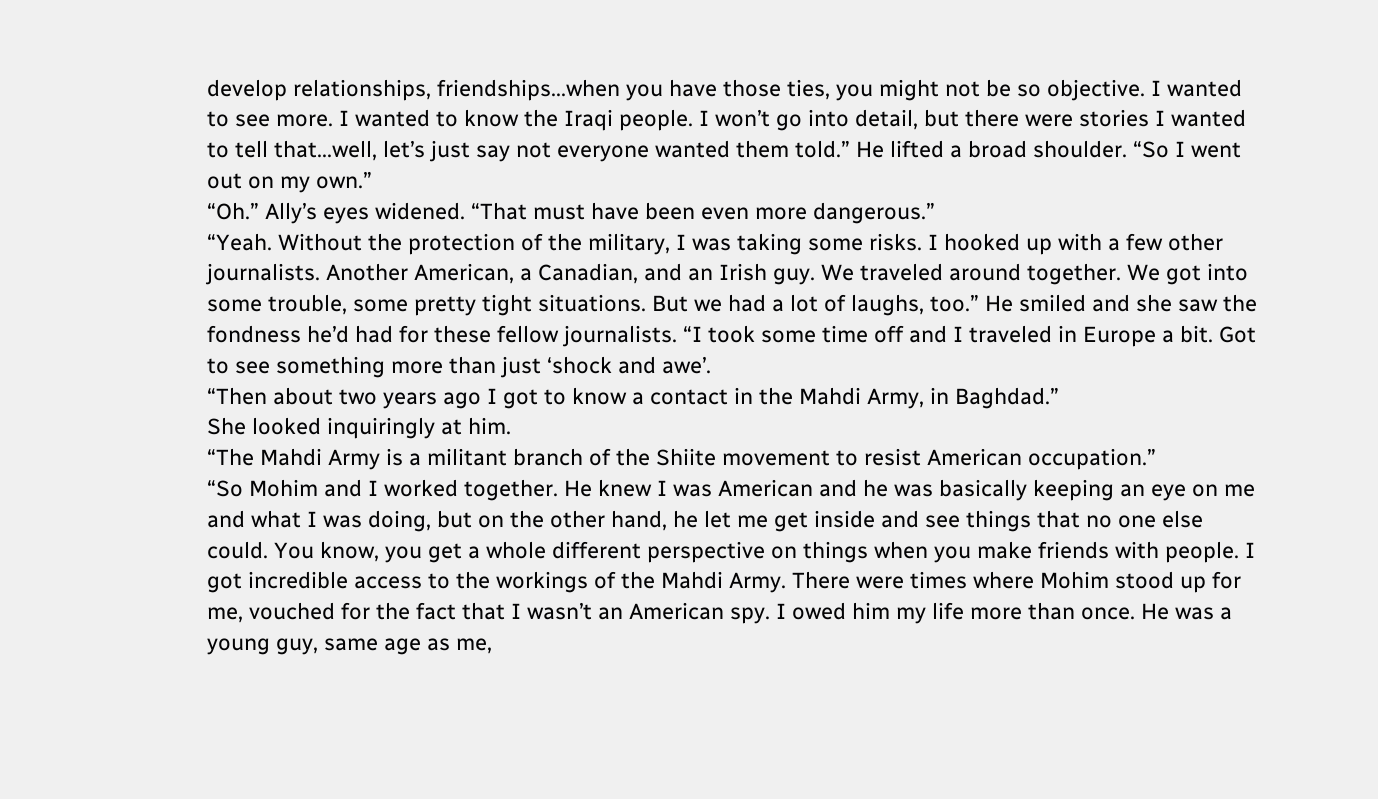develop relationships, friendships...when you have those ties, you might not be so objective. I wanted to see more. I wanted to know the Iraqi people. I won’t go into detail, but there were stories I wanted to tell that...well, let’s just say not everyone wanted them told.” He lifted a broad shoulder. “So I went out on my own.”
“Oh.” Ally’s eyes widened. “That must have been even more dangerous.”
“Yeah. Without the protection of the military, I was taking some risks. I hooked up with a few other journalists. Another American, a Canadian, and an Irish guy. We traveled around together. We got into some trouble, some pretty tight situations. But we had a lot of laughs, too.” He smiled and she saw the fondness he’d had for these fellow journalists. “I took some time off and I traveled in Europe a bit. Got to see something more than just ‘shock and awe’.
“Then about two years ago I got to know a contact in the Mahdi Army, in Baghdad.”
She looked inquiringly at him.
“The Mahdi Army is a militant branch of the Shiite movement to resist American occupation.”
“So Mohim and I worked together. He knew I was American and he was basically keeping an eye on me and what I was doing, but on the other hand, he let me get inside and see things that no one else could. You know, you get a whole different perspective on things when you make friends with people. I got incredible access to the workings of the Mahdi Army. There were times where Mohim stood up for me, vouched for the fact that I wasn’t an American spy. I owed him my life more than once. He was a young guy, same age as me,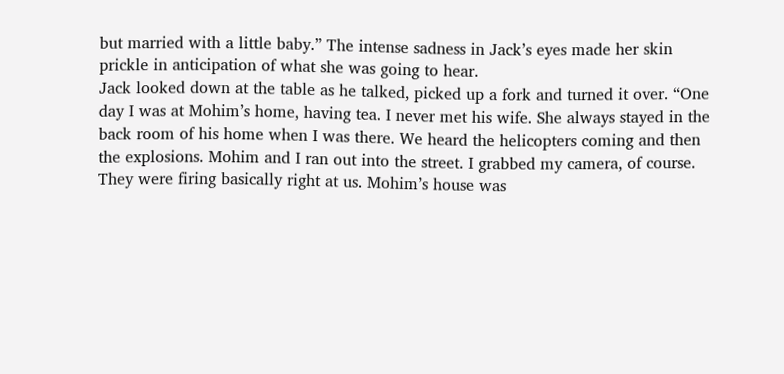but married with a little baby.” The intense sadness in Jack’s eyes made her skin prickle in anticipation of what she was going to hear.
Jack looked down at the table as he talked, picked up a fork and turned it over. “One day I was at Mohim’s home, having tea. I never met his wife. She always stayed in the back room of his home when I was there. We heard the helicopters coming and then the explosions. Mohim and I ran out into the street. I grabbed my camera, of course. They were firing basically right at us. Mohim’s house was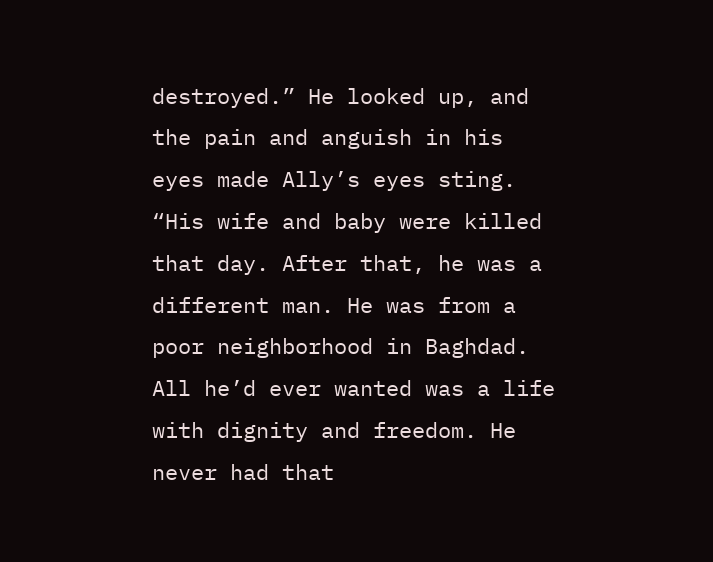destroyed.” He looked up, and the pain and anguish in his eyes made Ally’s eyes sting. “His wife and baby were killed that day. After that, he was a different man. He was from a poor neighborhood in Baghdad. All he’d ever wanted was a life with dignity and freedom. He never had that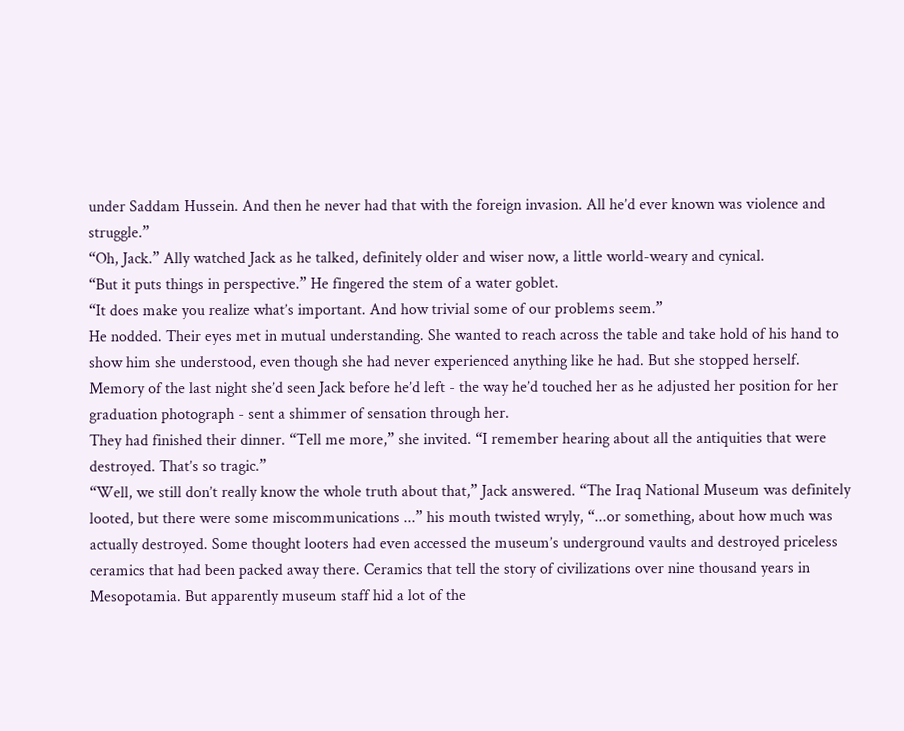under Saddam Hussein. And then he never had that with the foreign invasion. All he’d ever known was violence and struggle.”
“Oh, Jack.” Ally watched Jack as he talked, definitely older and wiser now, a little world-weary and cynical.
“But it puts things in perspective.” He fingered the stem of a water goblet.
“It does make you realize what’s important. And how trivial some of our problems seem.”
He nodded. Their eyes met in mutual understanding. She wanted to reach across the table and take hold of his hand to show him she understood, even though she had never experienced anything like he had. But she stopped herself. Memory of the last night she’d seen Jack before he’d left - the way he’d touched her as he adjusted her position for her graduation photograph - sent a shimmer of sensation through her.
They had finished their dinner. “Tell me more,” she invited. “I remember hearing about all the antiquities that were destroyed. That’s so tragic.”
“Well, we still don’t really know the whole truth about that,” Jack answered. “The Iraq National Museum was definitely looted, but there were some miscommunications ...” his mouth twisted wryly, “...or something, about how much was actually destroyed. Some thought looters had even accessed the museum’s underground vaults and destroyed priceless ceramics that had been packed away there. Ceramics that tell the story of civilizations over nine thousand years in Mesopotamia. But apparently museum staff hid a lot of the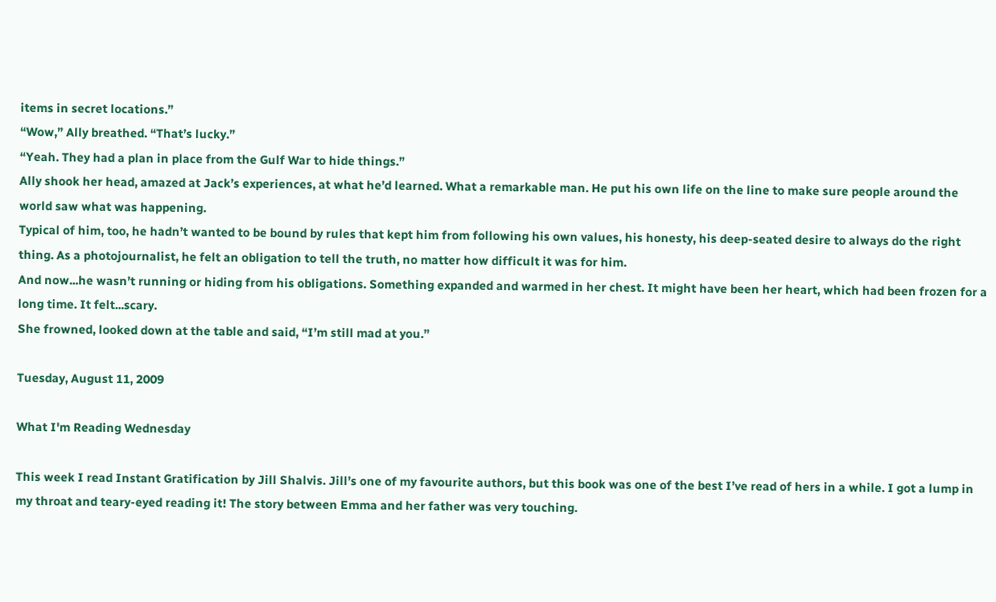items in secret locations.”
“Wow,” Ally breathed. “That’s lucky.”
“Yeah. They had a plan in place from the Gulf War to hide things.”
Ally shook her head, amazed at Jack’s experiences, at what he’d learned. What a remarkable man. He put his own life on the line to make sure people around the world saw what was happening.
Typical of him, too, he hadn’t wanted to be bound by rules that kept him from following his own values, his honesty, his deep-seated desire to always do the right thing. As a photojournalist, he felt an obligation to tell the truth, no matter how difficult it was for him.
And now...he wasn’t running or hiding from his obligations. Something expanded and warmed in her chest. It might have been her heart, which had been frozen for a long time. It felt...scary.
She frowned, looked down at the table and said, “I’m still mad at you.”

Tuesday, August 11, 2009

What I'm Reading Wednesday

This week I read Instant Gratification by Jill Shalvis. Jill’s one of my favourite authors, but this book was one of the best I’ve read of hers in a while. I got a lump in my throat and teary-eyed reading it! The story between Emma and her father was very touching.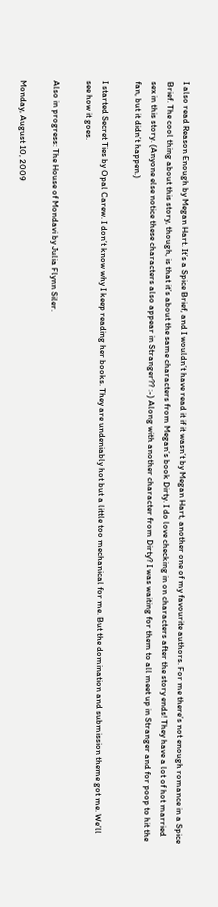I also read Reason Enough by Megan Hart. It’s a Spice Brief, and I wouldn’t have read it if it wasn’t by Megan Hart, another one of my favourite authors. For me there’s not enough romance in a Spice Brief. The cool thing about this story, though, is that it’s about the same characters from Megan’s book Dirty. I do love checking in on characters after the story ends! They have a lot of hot married sex in this story. (Anyone else notice these characters also appear in Stranger?? :-) Along with another character from Dirty? I was waiting for them to all meet up in Stranger and for poop to hit the fan, but it didn’t happen.)

I started Secret Ties by Opal Carew. I don’t know why I keep reading her books. They are undeniably hot but a little too mechanical for me. But the domination and submission theme got me. We’ll see how it goes.

Also in progress: The House of Mondavi by Julia Flynn Siler.

Monday, August 10, 2009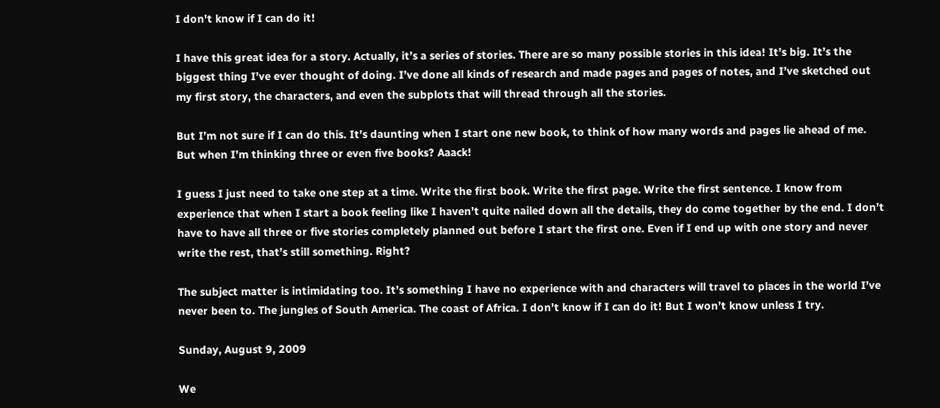I don't know if I can do it!

I have this great idea for a story. Actually, it’s a series of stories. There are so many possible stories in this idea! It’s big. It’s the biggest thing I’ve ever thought of doing. I’ve done all kinds of research and made pages and pages of notes, and I’ve sketched out my first story, the characters, and even the subplots that will thread through all the stories.

But I’m not sure if I can do this. It’s daunting when I start one new book, to think of how many words and pages lie ahead of me. But when I’m thinking three or even five books? Aaack!

I guess I just need to take one step at a time. Write the first book. Write the first page. Write the first sentence. I know from experience that when I start a book feeling like I haven’t quite nailed down all the details, they do come together by the end. I don’t have to have all three or five stories completely planned out before I start the first one. Even if I end up with one story and never write the rest, that’s still something. Right?

The subject matter is intimidating too. It’s something I have no experience with and characters will travel to places in the world I’ve never been to. The jungles of South America. The coast of Africa. I don’t know if I can do it! But I won’t know unless I try.

Sunday, August 9, 2009

We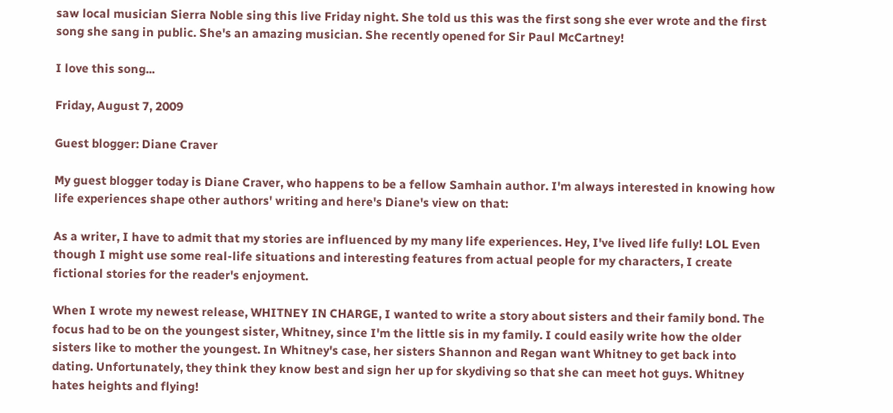saw local musician Sierra Noble sing this live Friday night. She told us this was the first song she ever wrote and the first song she sang in public. She's an amazing musician. She recently opened for Sir Paul McCartney!

I love this song...

Friday, August 7, 2009

Guest blogger: Diane Craver

My guest blogger today is Diane Craver, who happens to be a fellow Samhain author. I'm always interested in knowing how life experiences shape other authors' writing and here's Diane's view on that:

As a writer, I have to admit that my stories are influenced by my many life experiences. Hey, I've lived life fully! LOL Even though I might use some real-life situations and interesting features from actual people for my characters, I create fictional stories for the reader's enjoyment.

When I wrote my newest release, WHITNEY IN CHARGE, I wanted to write a story about sisters and their family bond. The focus had to be on the youngest sister, Whitney, since I'm the little sis in my family. I could easily write how the older sisters like to mother the youngest. In Whitney's case, her sisters Shannon and Regan want Whitney to get back into dating. Unfortunately, they think they know best and sign her up for skydiving so that she can meet hot guys. Whitney hates heights and flying!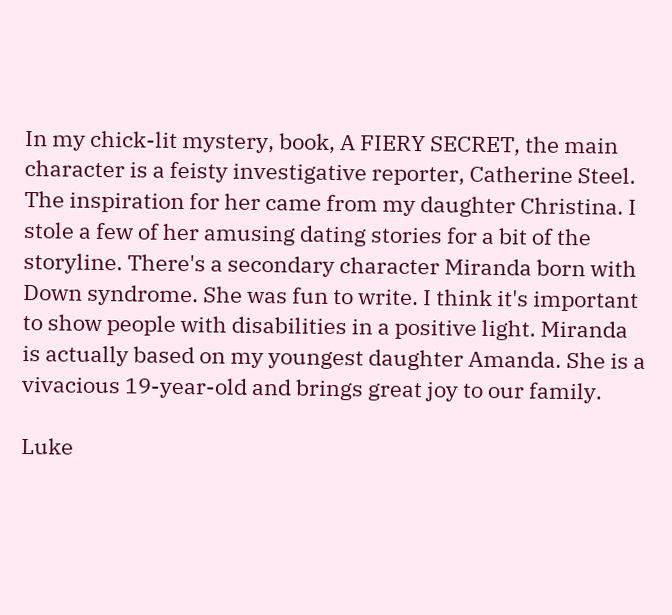In my chick-lit mystery, book, A FIERY SECRET, the main character is a feisty investigative reporter, Catherine Steel. The inspiration for her came from my daughter Christina. I stole a few of her amusing dating stories for a bit of the storyline. There's a secondary character Miranda born with Down syndrome. She was fun to write. I think it's important to show people with disabilities in a positive light. Miranda is actually based on my youngest daughter Amanda. She is a vivacious 19-year-old and brings great joy to our family.

Luke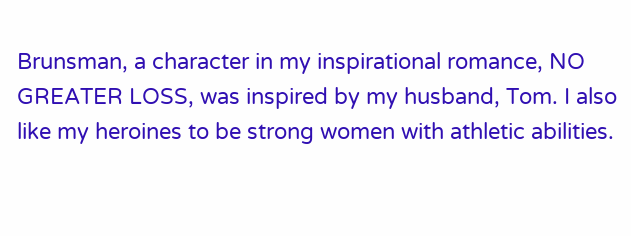Brunsman, a character in my inspirational romance, NO GREATER LOSS, was inspired by my husband, Tom. I also like my heroines to be strong women with athletic abilities.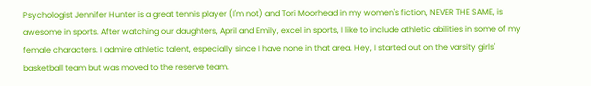Psychologist Jennifer Hunter is a great tennis player (I'm not) and Tori Moorhead in my women's fiction, NEVER THE SAME, is awesome in sports. After watching our daughters, April and Emily, excel in sports, I like to include athletic abilities in some of my female characters. I admire athletic talent, especially since I have none in that area. Hey, I started out on the varsity girls' basketball team but was moved to the reserve team.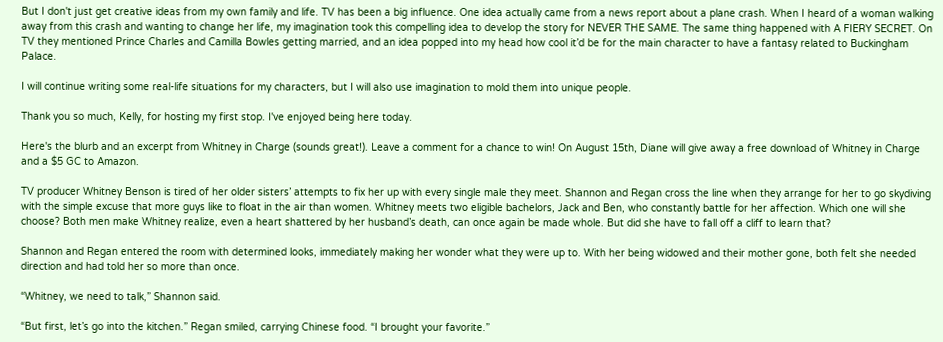But I don't just get creative ideas from my own family and life. TV has been a big influence. One idea actually came from a news report about a plane crash. When I heard of a woman walking away from this crash and wanting to change her life, my imagination took this compelling idea to develop the story for NEVER THE SAME. The same thing happened with A FIERY SECRET. On TV they mentioned Prince Charles and Camilla Bowles getting married, and an idea popped into my head how cool it’d be for the main character to have a fantasy related to Buckingham Palace.

I will continue writing some real-life situations for my characters, but I will also use imagination to mold them into unique people.

Thank you so much, Kelly, for hosting my first stop. I've enjoyed being here today.

Here's the blurb and an excerpt from Whitney in Charge (sounds great!). Leave a comment for a chance to win! On August 15th, Diane will give away a free download of Whitney in Charge and a $5 GC to Amazon.

TV producer Whitney Benson is tired of her older sisters’ attempts to fix her up with every single male they meet. Shannon and Regan cross the line when they arrange for her to go skydiving with the simple excuse that more guys like to float in the air than women. Whitney meets two eligible bachelors, Jack and Ben, who constantly battle for her affection. Which one will she choose? Both men make Whitney realize, even a heart shattered by her husband’s death, can once again be made whole. But did she have to fall off a cliff to learn that?

Shannon and Regan entered the room with determined looks, immediately making her wonder what they were up to. With her being widowed and their mother gone, both felt she needed direction and had told her so more than once.

“Whitney, we need to talk,” Shannon said.

“But first, let’s go into the kitchen.” Regan smiled, carrying Chinese food. “I brought your favorite.”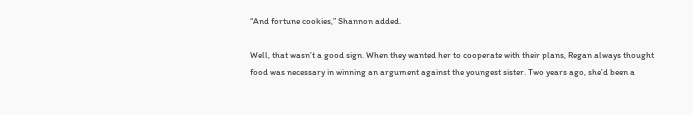“And fortune cookies,” Shannon added.

Well, that wasn’t a good sign. When they wanted her to cooperate with their plans, Regan always thought food was necessary in winning an argument against the youngest sister. Two years ago, she’d been a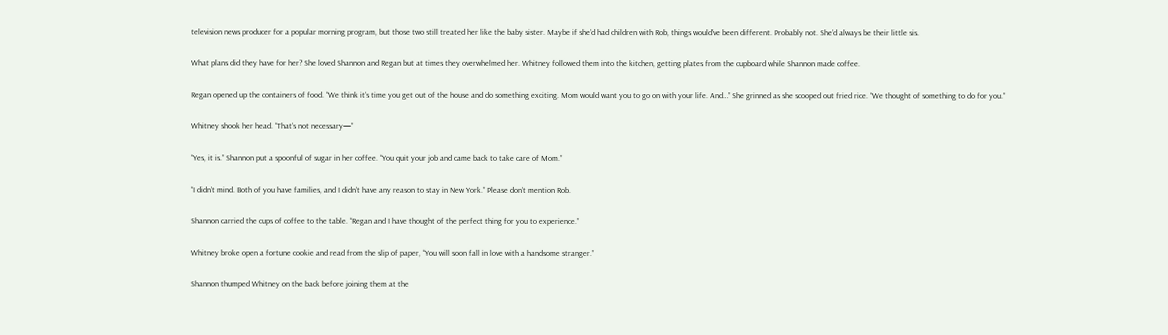television news producer for a popular morning program, but those two still treated her like the baby sister. Maybe if she’d had children with Rob, things would’ve been different. Probably not. She’d always be their little sis.

What plans did they have for her? She loved Shannon and Regan but at times they overwhelmed her. Whitney followed them into the kitchen, getting plates from the cupboard while Shannon made coffee.

Regan opened up the containers of food. “We think it’s time you get out of the house and do something exciting. Mom would want you to go on with your life. And…” She grinned as she scooped out fried rice. “We thought of something to do for you.”

Whitney shook her head. “That’s not necessary—”

“Yes, it is.” Shannon put a spoonful of sugar in her coffee. “You quit your job and came back to take care of Mom.”

“I didn’t mind. Both of you have families, and I didn’t have any reason to stay in New York.” Please don’t mention Rob.

Shannon carried the cups of coffee to the table. “Regan and I have thought of the perfect thing for you to experience.”

Whitney broke open a fortune cookie and read from the slip of paper, “You will soon fall in love with a handsome stranger.”

Shannon thumped Whitney on the back before joining them at the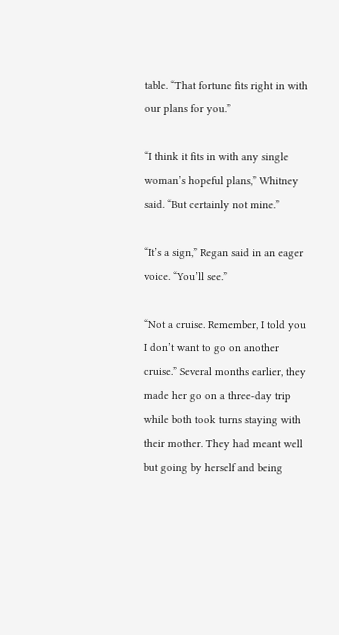table. “That fortune fits right in with our plans for you.”

“I think it fits in with any single woman’s hopeful plans,” Whitney said. “But certainly not mine.”

“It’s a sign,” Regan said in an eager voice. “You’ll see.”

“Not a cruise. Remember, I told you I don’t want to go on another cruise.” Several months earlier, they made her go on a three-day trip while both took turns staying with their mother. They had meant well but going by herself and being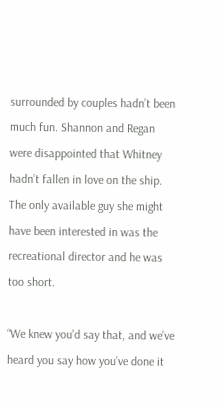surrounded by couples hadn’t been much fun. Shannon and Regan were disappointed that Whitney hadn’t fallen in love on the ship. The only available guy she might have been interested in was the recreational director and he was too short.

“We knew you’d say that, and we’ve heard you say how you’ve done it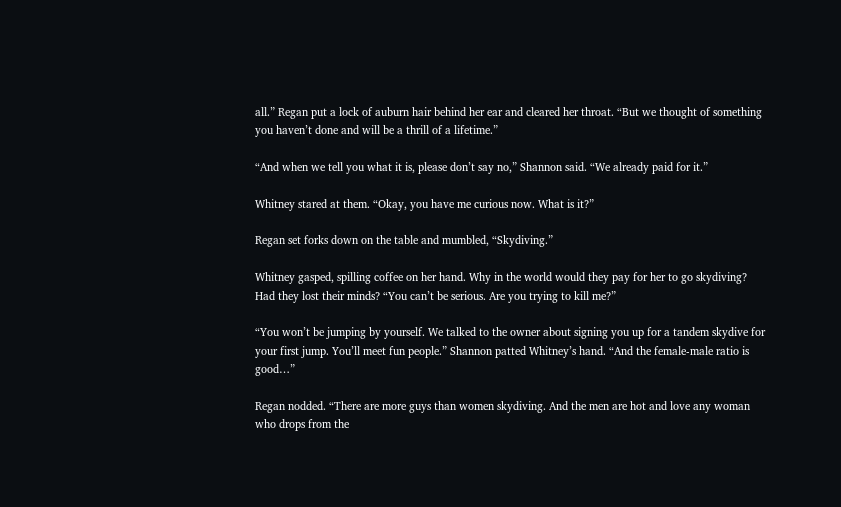all.” Regan put a lock of auburn hair behind her ear and cleared her throat. “But we thought of something you haven’t done and will be a thrill of a lifetime.”

“And when we tell you what it is, please don’t say no,” Shannon said. “We already paid for it.”

Whitney stared at them. “Okay, you have me curious now. What is it?”

Regan set forks down on the table and mumbled, “Skydiving.”

Whitney gasped, spilling coffee on her hand. Why in the world would they pay for her to go skydiving? Had they lost their minds? “You can’t be serious. Are you trying to kill me?”

“You won’t be jumping by yourself. We talked to the owner about signing you up for a tandem skydive for your first jump. You’ll meet fun people.” Shannon patted Whitney’s hand. “And the female-male ratio is good…”

Regan nodded. “There are more guys than women skydiving. And the men are hot and love any woman who drops from the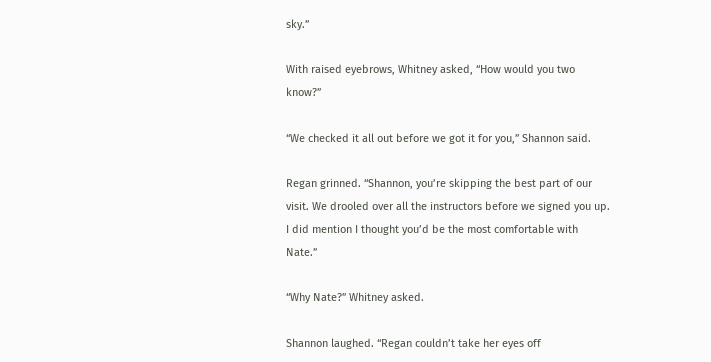sky.”

With raised eyebrows, Whitney asked, “How would you two know?”

“We checked it all out before we got it for you,” Shannon said.

Regan grinned. “Shannon, you’re skipping the best part of our visit. We drooled over all the instructors before we signed you up. I did mention I thought you’d be the most comfortable with Nate.”

“Why Nate?” Whitney asked.

Shannon laughed. “Regan couldn’t take her eyes off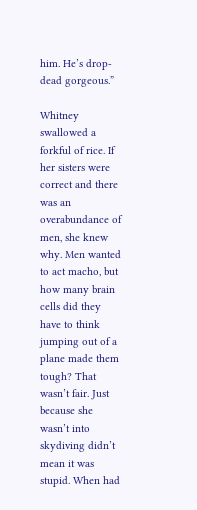him. He’s drop-dead gorgeous.”

Whitney swallowed a forkful of rice. If her sisters were correct and there was an overabundance of men, she knew why. Men wanted to act macho, but how many brain cells did they have to think jumping out of a plane made them tough? That wasn’t fair. Just because she wasn’t into skydiving didn’t mean it was stupid. When had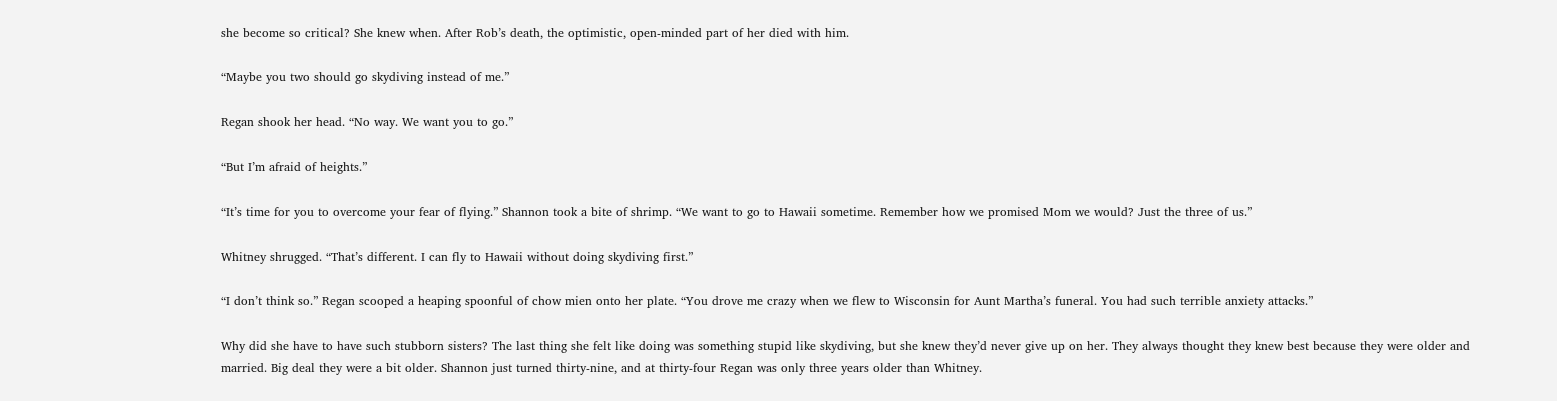she become so critical? She knew when. After Rob’s death, the optimistic, open-minded part of her died with him.

“Maybe you two should go skydiving instead of me.”

Regan shook her head. “No way. We want you to go.”

“But I’m afraid of heights.”

“It’s time for you to overcome your fear of flying.” Shannon took a bite of shrimp. “We want to go to Hawaii sometime. Remember how we promised Mom we would? Just the three of us.”

Whitney shrugged. “That’s different. I can fly to Hawaii without doing skydiving first.”

“I don’t think so.” Regan scooped a heaping spoonful of chow mien onto her plate. “You drove me crazy when we flew to Wisconsin for Aunt Martha’s funeral. You had such terrible anxiety attacks.”

Why did she have to have such stubborn sisters? The last thing she felt like doing was something stupid like skydiving, but she knew they’d never give up on her. They always thought they knew best because they were older and married. Big deal they were a bit older. Shannon just turned thirty-nine, and at thirty-four Regan was only three years older than Whitney.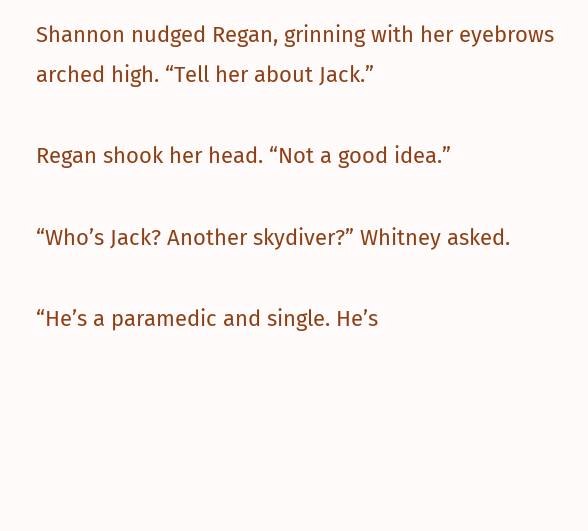Shannon nudged Regan, grinning with her eyebrows arched high. “Tell her about Jack.”

Regan shook her head. “Not a good idea.”

“Who’s Jack? Another skydiver?” Whitney asked.

“He’s a paramedic and single. He’s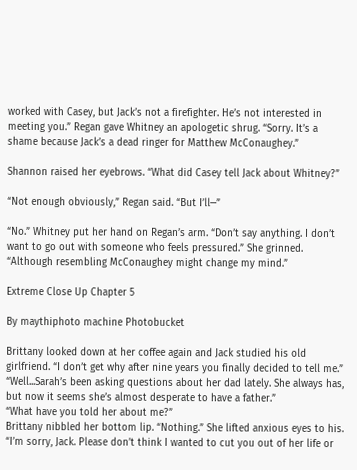worked with Casey, but Jack’s not a firefighter. He’s not interested in meeting you.” Regan gave Whitney an apologetic shrug. “Sorry. It’s a shame because Jack’s a dead ringer for Matthew McConaughey.”

Shannon raised her eyebrows. “What did Casey tell Jack about Whitney?”

“Not enough obviously,” Regan said. “But I’ll─”

“No.” Whitney put her hand on Regan’s arm. “Don’t say anything. I don’t want to go out with someone who feels pressured.” She grinned. “Although resembling McConaughey might change my mind.”

Extreme Close Up Chapter 5

By maythiphoto machine Photobucket

Brittany looked down at her coffee again and Jack studied his old girlfriend. “I don’t get why after nine years you finally decided to tell me.”
“Well...Sarah’s been asking questions about her dad lately. She always has, but now it seems she’s almost desperate to have a father.”
“What have you told her about me?”
Brittany nibbled her bottom lip. “Nothing.” She lifted anxious eyes to his. “I’m sorry, Jack. Please don’t think I wanted to cut you out of her life or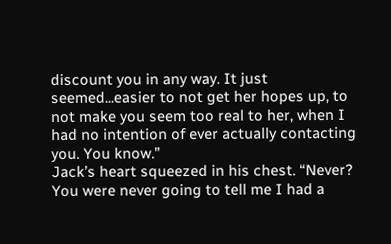discount you in any way. It just seemed...easier to not get her hopes up, to not make you seem too real to her, when I had no intention of ever actually contacting you. You know.”
Jack’s heart squeezed in his chest. “Never? You were never going to tell me I had a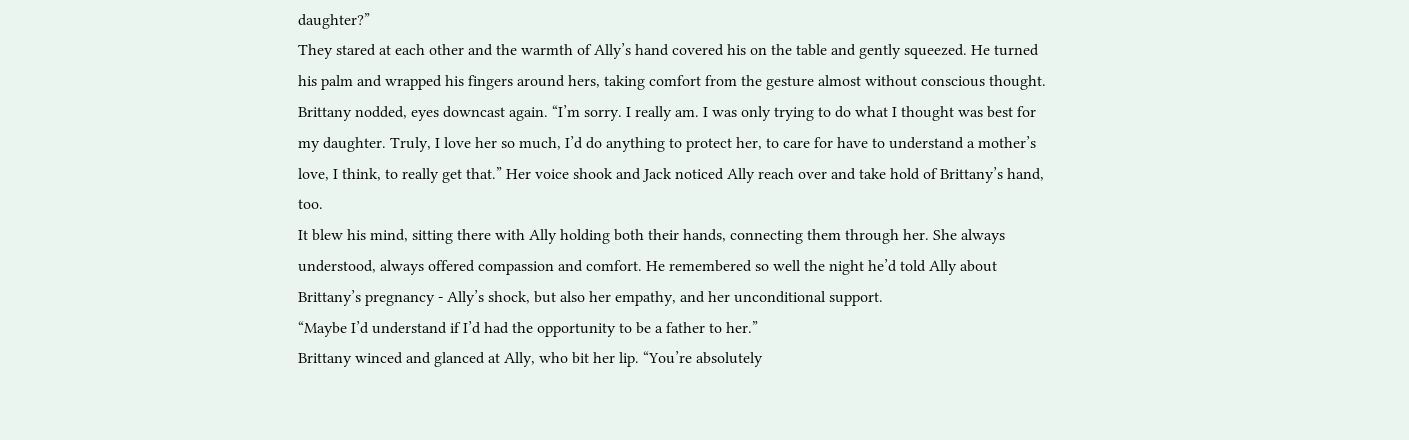daughter?”
They stared at each other and the warmth of Ally’s hand covered his on the table and gently squeezed. He turned his palm and wrapped his fingers around hers, taking comfort from the gesture almost without conscious thought.
Brittany nodded, eyes downcast again. “I’m sorry. I really am. I was only trying to do what I thought was best for my daughter. Truly, I love her so much, I’d do anything to protect her, to care for have to understand a mother’s love, I think, to really get that.” Her voice shook and Jack noticed Ally reach over and take hold of Brittany’s hand, too.
It blew his mind, sitting there with Ally holding both their hands, connecting them through her. She always understood, always offered compassion and comfort. He remembered so well the night he’d told Ally about Brittany’s pregnancy - Ally’s shock, but also her empathy, and her unconditional support.
“Maybe I’d understand if I’d had the opportunity to be a father to her.”
Brittany winced and glanced at Ally, who bit her lip. “You’re absolutely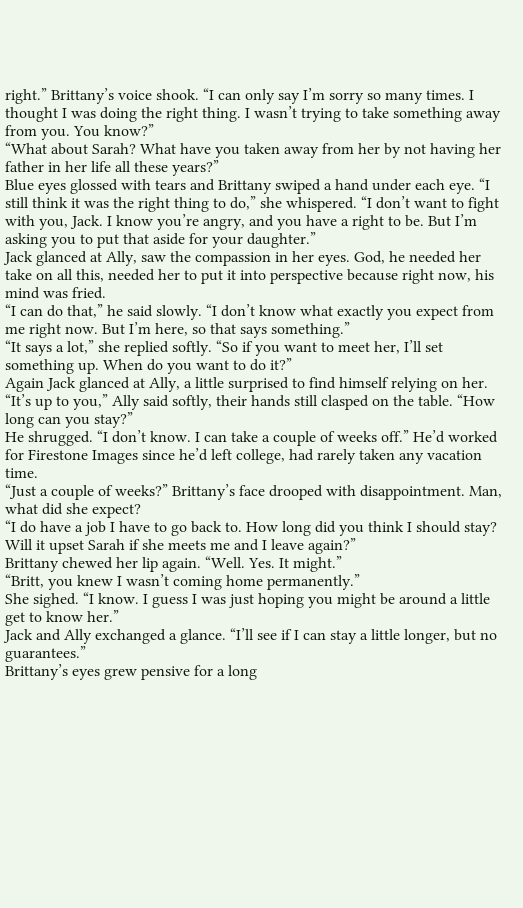right.” Brittany’s voice shook. “I can only say I’m sorry so many times. I thought I was doing the right thing. I wasn’t trying to take something away from you. You know?”
“What about Sarah? What have you taken away from her by not having her father in her life all these years?”
Blue eyes glossed with tears and Brittany swiped a hand under each eye. “I still think it was the right thing to do,” she whispered. “I don’t want to fight with you, Jack. I know you’re angry, and you have a right to be. But I’m asking you to put that aside for your daughter.”
Jack glanced at Ally, saw the compassion in her eyes. God, he needed her take on all this, needed her to put it into perspective because right now, his mind was fried.
“I can do that,” he said slowly. “I don’t know what exactly you expect from me right now. But I’m here, so that says something.”
“It says a lot,” she replied softly. “So if you want to meet her, I’ll set something up. When do you want to do it?”
Again Jack glanced at Ally, a little surprised to find himself relying on her.
“It’s up to you,” Ally said softly, their hands still clasped on the table. “How long can you stay?”
He shrugged. “I don’t know. I can take a couple of weeks off.” He’d worked for Firestone Images since he’d left college, had rarely taken any vacation time.
“Just a couple of weeks?” Brittany’s face drooped with disappointment. Man, what did she expect?
“I do have a job I have to go back to. How long did you think I should stay? Will it upset Sarah if she meets me and I leave again?”
Brittany chewed her lip again. “Well. Yes. It might.”
“Britt, you knew I wasn’t coming home permanently.”
She sighed. “I know. I guess I was just hoping you might be around a little get to know her.”
Jack and Ally exchanged a glance. “I’ll see if I can stay a little longer, but no guarantees.”
Brittany’s eyes grew pensive for a long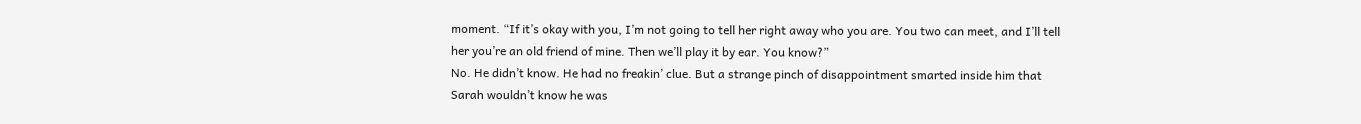moment. “If it’s okay with you, I’m not going to tell her right away who you are. You two can meet, and I’ll tell her you’re an old friend of mine. Then we’ll play it by ear. You know?”
No. He didn’t know. He had no freakin’ clue. But a strange pinch of disappointment smarted inside him that Sarah wouldn’t know he was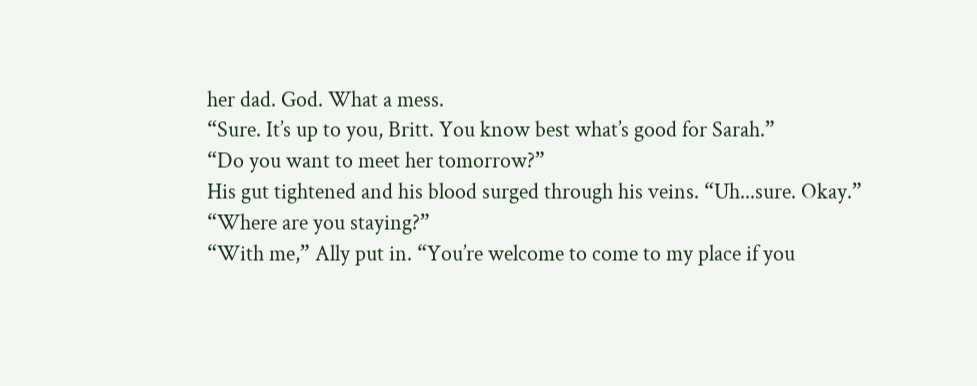her dad. God. What a mess.
“Sure. It’s up to you, Britt. You know best what’s good for Sarah.”
“Do you want to meet her tomorrow?”
His gut tightened and his blood surged through his veins. “Uh...sure. Okay.”
“Where are you staying?”
“With me,” Ally put in. “You’re welcome to come to my place if you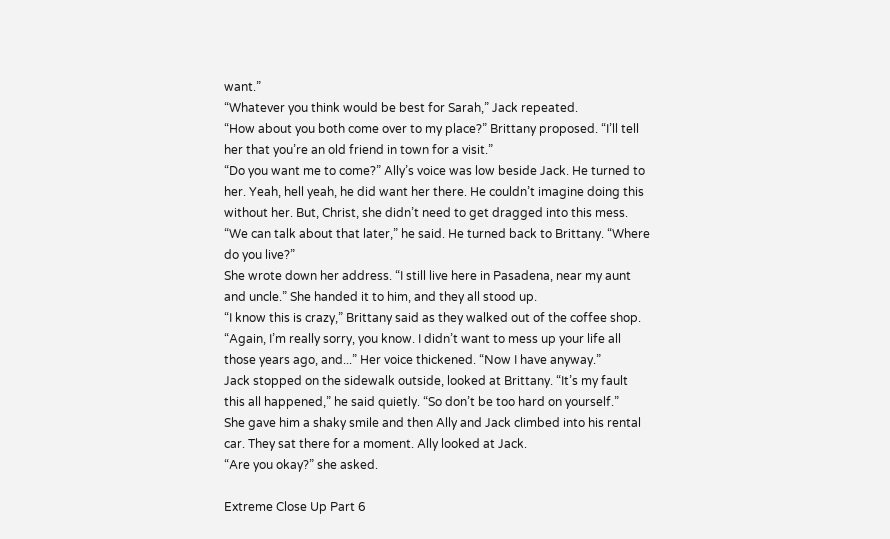want.”
“Whatever you think would be best for Sarah,” Jack repeated.
“How about you both come over to my place?” Brittany proposed. “I’ll tell her that you’re an old friend in town for a visit.”
“Do you want me to come?” Ally’s voice was low beside Jack. He turned to her. Yeah, hell yeah, he did want her there. He couldn’t imagine doing this without her. But, Christ, she didn’t need to get dragged into this mess.
“We can talk about that later,” he said. He turned back to Brittany. “Where do you live?”
She wrote down her address. “I still live here in Pasadena, near my aunt and uncle.” She handed it to him, and they all stood up.
“I know this is crazy,” Brittany said as they walked out of the coffee shop. “Again, I’m really sorry, you know. I didn’t want to mess up your life all those years ago, and...” Her voice thickened. “Now I have anyway.”
Jack stopped on the sidewalk outside, looked at Brittany. “It’s my fault this all happened,” he said quietly. “So don’t be too hard on yourself.”
She gave him a shaky smile and then Ally and Jack climbed into his rental car. They sat there for a moment. Ally looked at Jack.
“Are you okay?” she asked.

Extreme Close Up Part 6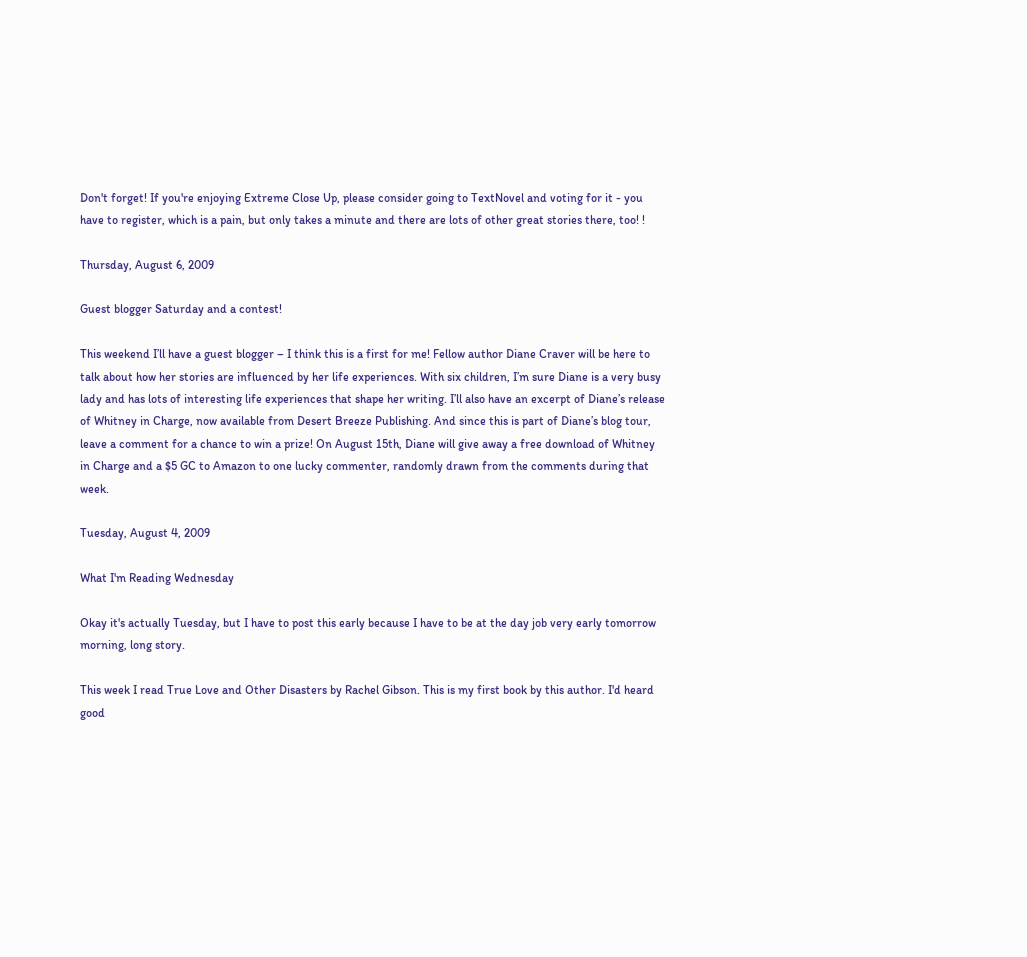Don't forget! If you're enjoying Extreme Close Up, please consider going to TextNovel and voting for it - you have to register, which is a pain, but only takes a minute and there are lots of other great stories there, too! !

Thursday, August 6, 2009

Guest blogger Saturday and a contest!

This weekend I’ll have a guest blogger – I think this is a first for me! Fellow author Diane Craver will be here to talk about how her stories are influenced by her life experiences. With six children, I’m sure Diane is a very busy lady and has lots of interesting life experiences that shape her writing. I’ll also have an excerpt of Diane’s release of Whitney in Charge, now available from Desert Breeze Publishing. And since this is part of Diane’s blog tour, leave a comment for a chance to win a prize! On August 15th, Diane will give away a free download of Whitney in Charge and a $5 GC to Amazon to one lucky commenter, randomly drawn from the comments during that week.

Tuesday, August 4, 2009

What I'm Reading Wednesday

Okay it's actually Tuesday, but I have to post this early because I have to be at the day job very early tomorrow morning, long story.

This week I read True Love and Other Disasters by Rachel Gibson. This is my first book by this author. I'd heard good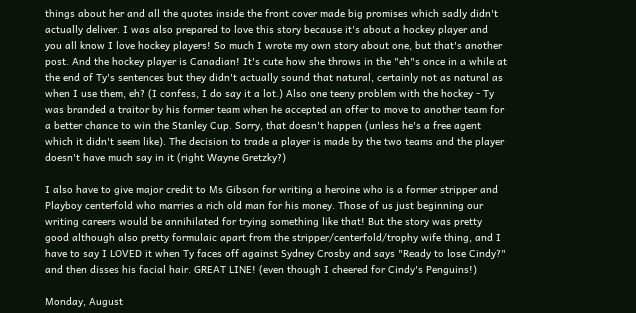things about her and all the quotes inside the front cover made big promises which sadly didn't actually deliver. I was also prepared to love this story because it's about a hockey player and you all know I love hockey players! So much I wrote my own story about one, but that's another post. And the hockey player is Canadian! It's cute how she throws in the "eh"s once in a while at the end of Ty's sentences but they didn't actually sound that natural, certainly not as natural as when I use them, eh? (I confess, I do say it a lot.) Also one teeny problem with the hockey - Ty was branded a traitor by his former team when he accepted an offer to move to another team for a better chance to win the Stanley Cup. Sorry, that doesn't happen (unless he's a free agent which it didn't seem like). The decision to trade a player is made by the two teams and the player doesn't have much say in it (right Wayne Gretzky?)

I also have to give major credit to Ms Gibson for writing a heroine who is a former stripper and Playboy centerfold who marries a rich old man for his money. Those of us just beginning our writing careers would be annihilated for trying something like that! But the story was pretty good although also pretty formulaic apart from the stripper/centerfold/trophy wife thing, and I have to say I LOVED it when Ty faces off against Sydney Crosby and says "Ready to lose Cindy?" and then disses his facial hair. GREAT LINE! (even though I cheered for Cindy's Penguins!)

Monday, August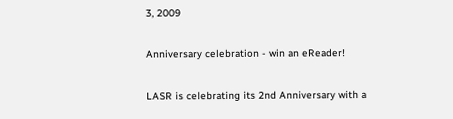3, 2009

Anniversary celebration - win an eReader!

LASR is celebrating its 2nd Anniversary with a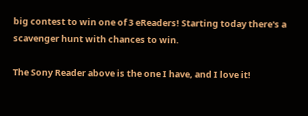big contest to win one of 3 eReaders! Starting today there's a scavenger hunt with chances to win.

The Sony Reader above is the one I have, and I love it!